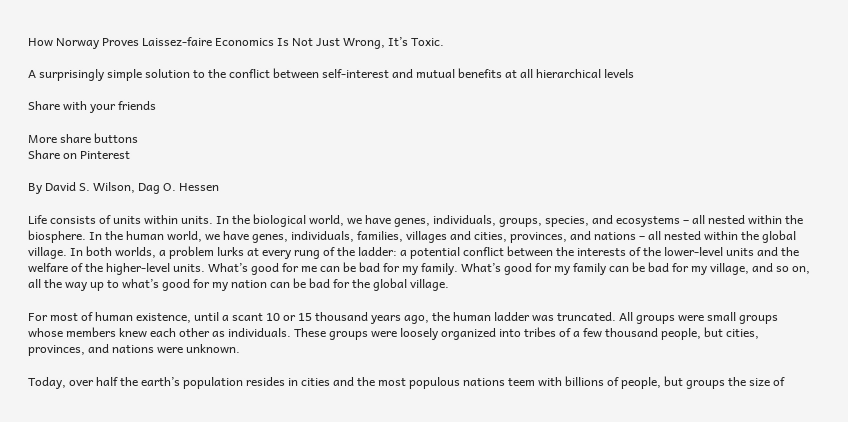How Norway Proves Laissez-faire Economics Is Not Just Wrong, It’s Toxic.

A surprisingly simple solution to the conflict between self-interest and mutual benefits at all hierarchical levels

Share with your friends

More share buttons
Share on Pinterest

By David S. Wilson, Dag O. Hessen

Life consists of units within units. In the biological world, we have genes, individuals, groups, species, and ecosystems – all nested within the biosphere. In the human world, we have genes, individuals, families, villages and cities, provinces, and nations – all nested within the global village. In both worlds, a problem lurks at every rung of the ladder: a potential conflict between the interests of the lower-level units and the welfare of the higher-level units. What’s good for me can be bad for my family. What’s good for my family can be bad for my village, and so on, all the way up to what’s good for my nation can be bad for the global village.

For most of human existence, until a scant 10 or 15 thousand years ago, the human ladder was truncated. All groups were small groups whose members knew each other as individuals. These groups were loosely organized into tribes of a few thousand people, but cities, provinces, and nations were unknown.

Today, over half the earth’s population resides in cities and the most populous nations teem with billions of people, but groups the size of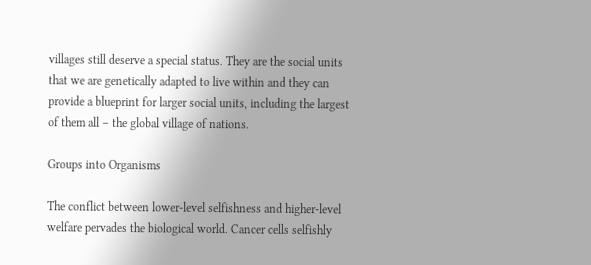villages still deserve a special status. They are the social units that we are genetically adapted to live within and they can provide a blueprint for larger social units, including the largest of them all – the global village of nations.

Groups into Organisms

The conflict between lower-level selfishness and higher-level welfare pervades the biological world. Cancer cells selfishly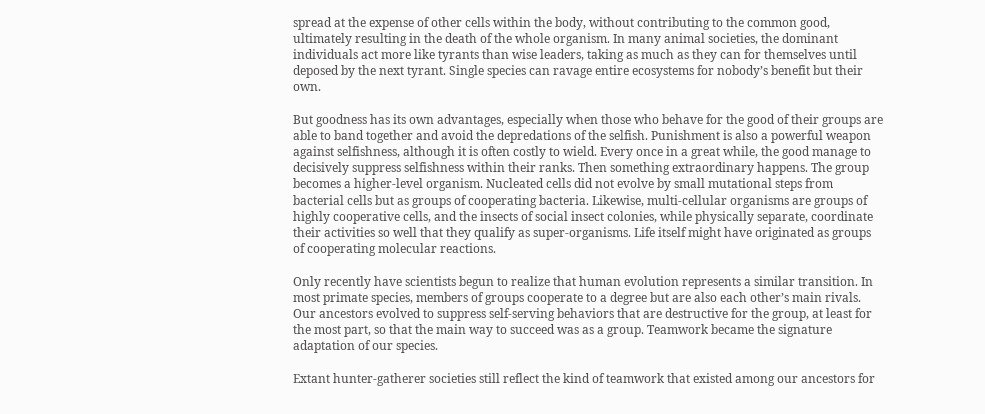spread at the expense of other cells within the body, without contributing to the common good, ultimately resulting in the death of the whole organism. In many animal societies, the dominant individuals act more like tyrants than wise leaders, taking as much as they can for themselves until deposed by the next tyrant. Single species can ravage entire ecosystems for nobody’s benefit but their own.

But goodness has its own advantages, especially when those who behave for the good of their groups are able to band together and avoid the depredations of the selfish. Punishment is also a powerful weapon against selfishness, although it is often costly to wield. Every once in a great while, the good manage to decisively suppress selfishness within their ranks. Then something extraordinary happens. The group becomes a higher-level organism. Nucleated cells did not evolve by small mutational steps from bacterial cells but as groups of cooperating bacteria. Likewise, multi-cellular organisms are groups of highly cooperative cells, and the insects of social insect colonies, while physically separate, coordinate their activities so well that they qualify as super-organisms. Life itself might have originated as groups of cooperating molecular reactions.

Only recently have scientists begun to realize that human evolution represents a similar transition. In most primate species, members of groups cooperate to a degree but are also each other’s main rivals. Our ancestors evolved to suppress self-serving behaviors that are destructive for the group, at least for the most part, so that the main way to succeed was as a group. Teamwork became the signature adaptation of our species.

Extant hunter-gatherer societies still reflect the kind of teamwork that existed among our ancestors for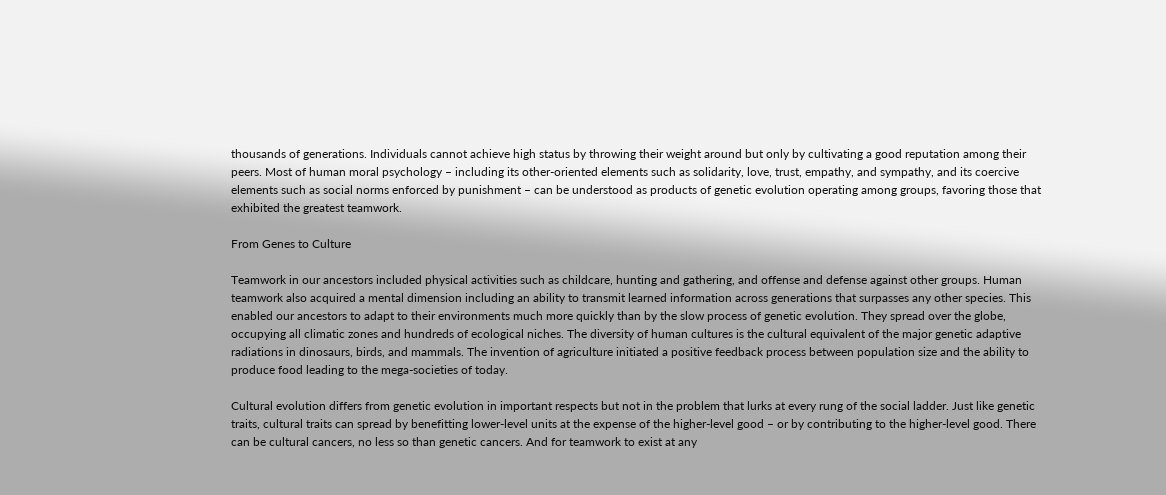thousands of generations. Individuals cannot achieve high status by throwing their weight around but only by cultivating a good reputation among their peers. Most of human moral psychology – including its other-oriented elements such as solidarity, love, trust, empathy, and sympathy, and its coercive elements such as social norms enforced by punishment – can be understood as products of genetic evolution operating among groups, favoring those that exhibited the greatest teamwork.

From Genes to Culture

Teamwork in our ancestors included physical activities such as childcare, hunting and gathering, and offense and defense against other groups. Human teamwork also acquired a mental dimension including an ability to transmit learned information across generations that surpasses any other species. This enabled our ancestors to adapt to their environments much more quickly than by the slow process of genetic evolution. They spread over the globe, occupying all climatic zones and hundreds of ecological niches. The diversity of human cultures is the cultural equivalent of the major genetic adaptive radiations in dinosaurs, birds, and mammals. The invention of agriculture initiated a positive feedback process between population size and the ability to produce food leading to the mega-societies of today.

Cultural evolution differs from genetic evolution in important respects but not in the problem that lurks at every rung of the social ladder. Just like genetic traits, cultural traits can spread by benefitting lower-level units at the expense of the higher-level good – or by contributing to the higher-level good. There can be cultural cancers, no less so than genetic cancers. And for teamwork to exist at any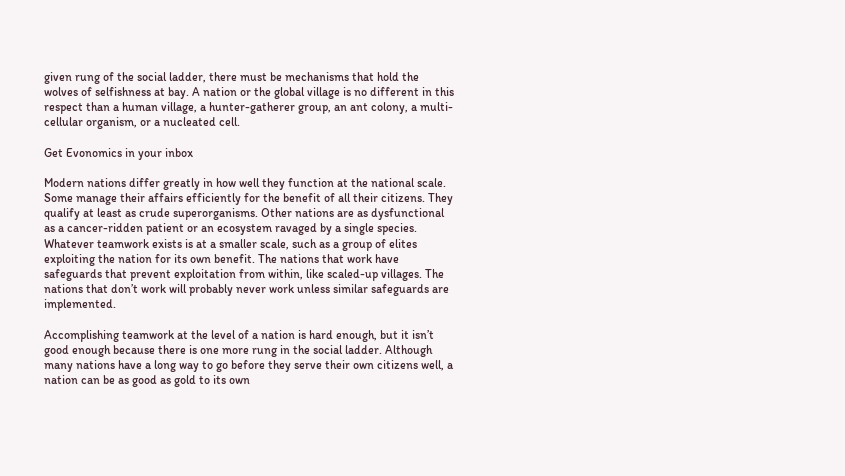given rung of the social ladder, there must be mechanisms that hold the wolves of selfishness at bay. A nation or the global village is no different in this respect than a human village, a hunter-gatherer group, an ant colony, a multi-cellular organism, or a nucleated cell.

Get Evonomics in your inbox

Modern nations differ greatly in how well they function at the national scale. Some manage their affairs efficiently for the benefit of all their citizens. They qualify at least as crude superorganisms. Other nations are as dysfunctional as a cancer-ridden patient or an ecosystem ravaged by a single species. Whatever teamwork exists is at a smaller scale, such as a group of elites exploiting the nation for its own benefit. The nations that work have safeguards that prevent exploitation from within, like scaled-up villages. The nations that don’t work will probably never work unless similar safeguards are implemented.

Accomplishing teamwork at the level of a nation is hard enough, but it isn’t good enough because there is one more rung in the social ladder. Although many nations have a long way to go before they serve their own citizens well, a nation can be as good as gold to its own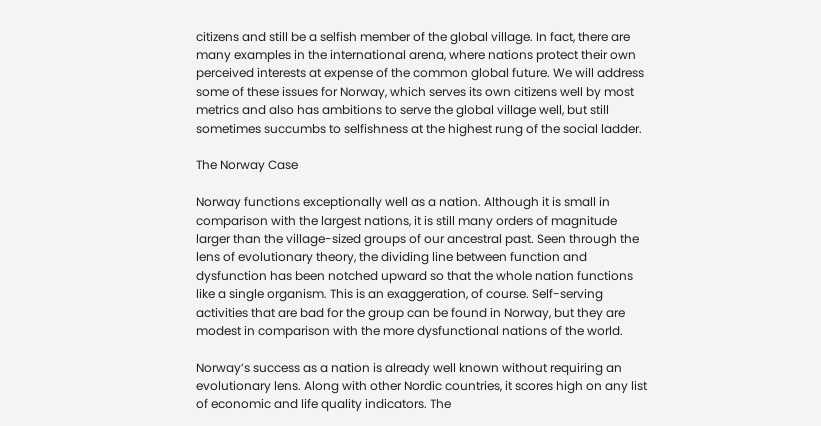citizens and still be a selfish member of the global village. In fact, there are many examples in the international arena, where nations protect their own perceived interests at expense of the common global future. We will address some of these issues for Norway, which serves its own citizens well by most metrics and also has ambitions to serve the global village well, but still sometimes succumbs to selfishness at the highest rung of the social ladder.

The Norway Case

Norway functions exceptionally well as a nation. Although it is small in comparison with the largest nations, it is still many orders of magnitude larger than the village-sized groups of our ancestral past. Seen through the lens of evolutionary theory, the dividing line between function and dysfunction has been notched upward so that the whole nation functions like a single organism. This is an exaggeration, of course. Self-serving activities that are bad for the group can be found in Norway, but they are modest in comparison with the more dysfunctional nations of the world.

Norway’s success as a nation is already well known without requiring an evolutionary lens. Along with other Nordic countries, it scores high on any list of economic and life quality indicators. The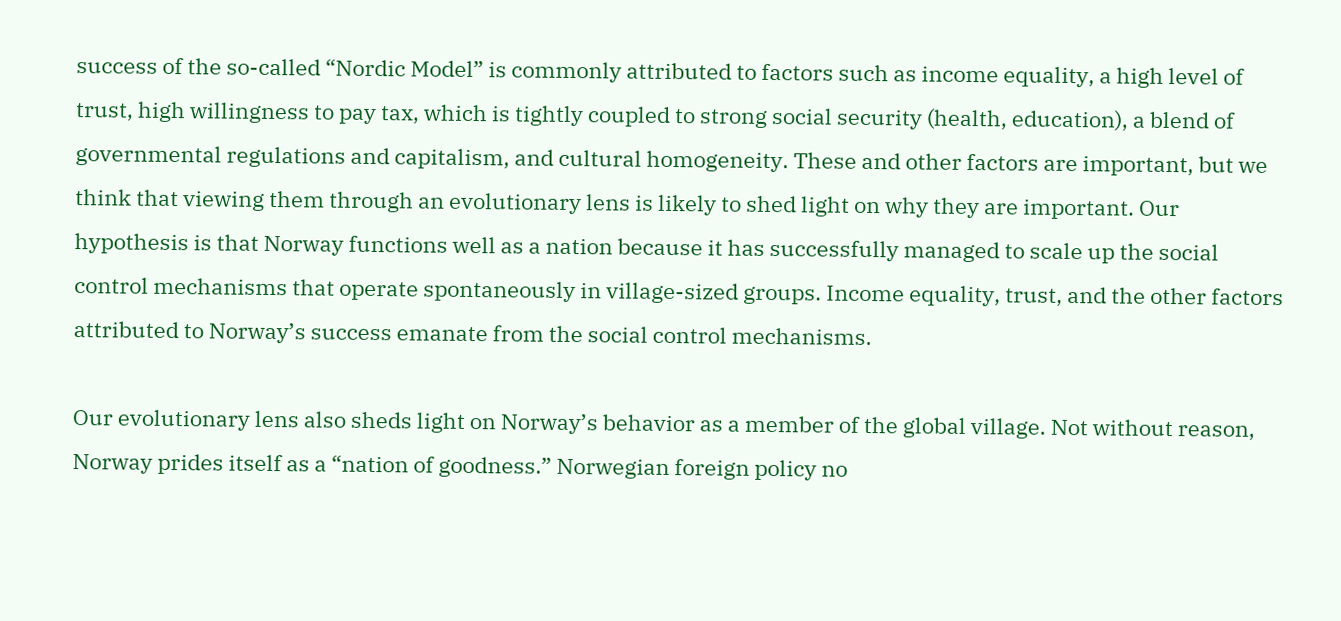success of the so-called “Nordic Model” is commonly attributed to factors such as income equality, a high level of trust, high willingness to pay tax, which is tightly coupled to strong social security (health, education), a blend of governmental regulations and capitalism, and cultural homogeneity. These and other factors are important, but we think that viewing them through an evolutionary lens is likely to shed light on why they are important. Our hypothesis is that Norway functions well as a nation because it has successfully managed to scale up the social control mechanisms that operate spontaneously in village-sized groups. Income equality, trust, and the other factors attributed to Norway’s success emanate from the social control mechanisms.

Our evolutionary lens also sheds light on Norway’s behavior as a member of the global village. Not without reason, Norway prides itself as a “nation of goodness.” Norwegian foreign policy no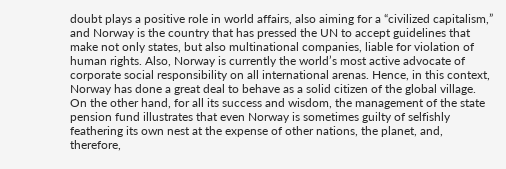doubt plays a positive role in world affairs, also aiming for a “civilized capitalism,” and Norway is the country that has pressed the UN to accept guidelines that make not only states, but also multinational companies, liable for violation of human rights. Also, Norway is currently the world’s most active advocate of corporate social responsibility on all international arenas. Hence, in this context, Norway has done a great deal to behave as a solid citizen of the global village. On the other hand, for all its success and wisdom, the management of the state pension fund illustrates that even Norway is sometimes guilty of selfishly feathering its own nest at the expense of other nations, the planet, and, therefore,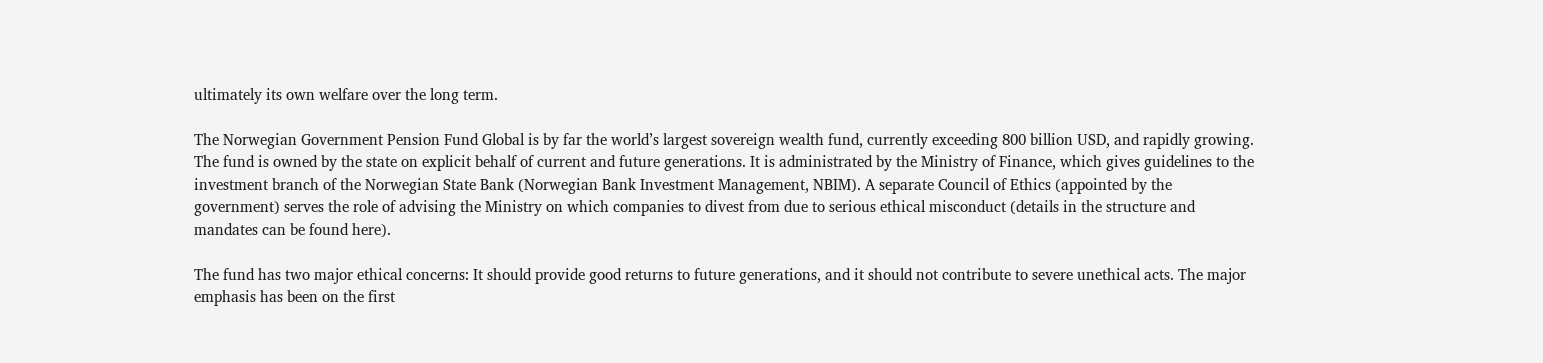ultimately its own welfare over the long term.

The Norwegian Government Pension Fund Global is by far the world’s largest sovereign wealth fund, currently exceeding 800 billion USD, and rapidly growing. The fund is owned by the state on explicit behalf of current and future generations. It is administrated by the Ministry of Finance, which gives guidelines to the investment branch of the Norwegian State Bank (Norwegian Bank Investment Management, NBIM). A separate Council of Ethics (appointed by the government) serves the role of advising the Ministry on which companies to divest from due to serious ethical misconduct (details in the structure and mandates can be found here).

The fund has two major ethical concerns: It should provide good returns to future generations, and it should not contribute to severe unethical acts. The major emphasis has been on the first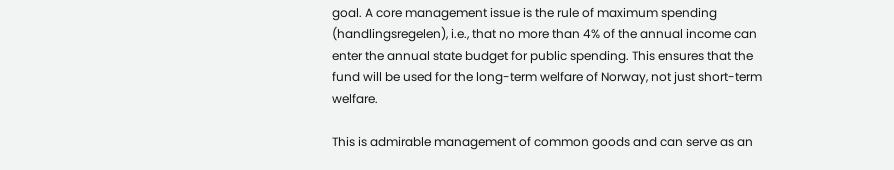goal. A core management issue is the rule of maximum spending (handlingsregelen), i.e., that no more than 4% of the annual income can enter the annual state budget for public spending. This ensures that the fund will be used for the long-term welfare of Norway, not just short-term welfare.

This is admirable management of common goods and can serve as an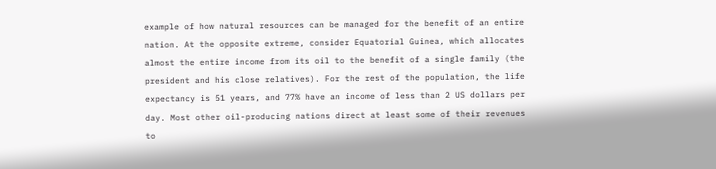example of how natural resources can be managed for the benefit of an entire nation. At the opposite extreme, consider Equatorial Guinea, which allocates almost the entire income from its oil to the benefit of a single family (the president and his close relatives). For the rest of the population, the life expectancy is 51 years, and 77% have an income of less than 2 US dollars per day. Most other oil-producing nations direct at least some of their revenues to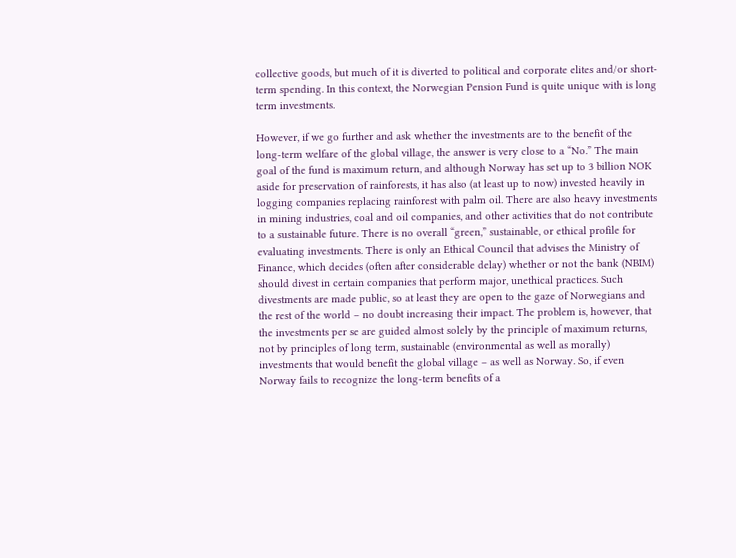collective goods, but much of it is diverted to political and corporate elites and/or short-term spending. In this context, the Norwegian Pension Fund is quite unique with is long term investments.

However, if we go further and ask whether the investments are to the benefit of the long-term welfare of the global village, the answer is very close to a “No.” The main goal of the fund is maximum return, and although Norway has set up to 3 billion NOK aside for preservation of rainforests, it has also (at least up to now) invested heavily in logging companies replacing rainforest with palm oil. There are also heavy investments in mining industries, coal and oil companies, and other activities that do not contribute to a sustainable future. There is no overall “green,” sustainable, or ethical profile for evaluating investments. There is only an Ethical Council that advises the Ministry of Finance, which decides (often after considerable delay) whether or not the bank (NBIM) should divest in certain companies that perform major, unethical practices. Such divestments are made public, so at least they are open to the gaze of Norwegians and the rest of the world – no doubt increasing their impact. The problem is, however, that the investments per se are guided almost solely by the principle of maximum returns, not by principles of long term, sustainable (environmental as well as morally) investments that would benefit the global village – as well as Norway. So, if even Norway fails to recognize the long-term benefits of a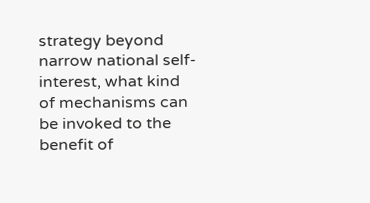strategy beyond narrow national self-interest, what kind of mechanisms can be invoked to the benefit of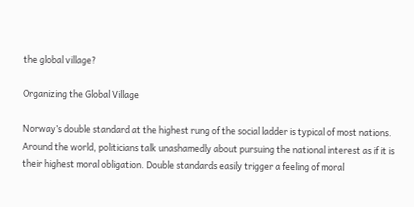the global village?

Organizing the Global Village

Norway’s double standard at the highest rung of the social ladder is typical of most nations. Around the world, politicians talk unashamedly about pursuing the national interest as if it is their highest moral obligation. Double standards easily trigger a feeling of moral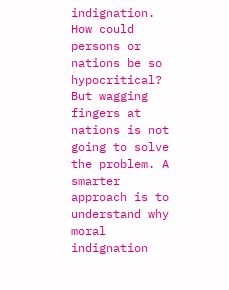indignation. How could persons or nations be so hypocritical? But wagging fingers at nations is not going to solve the problem. A smarter approach is to understand why moral indignation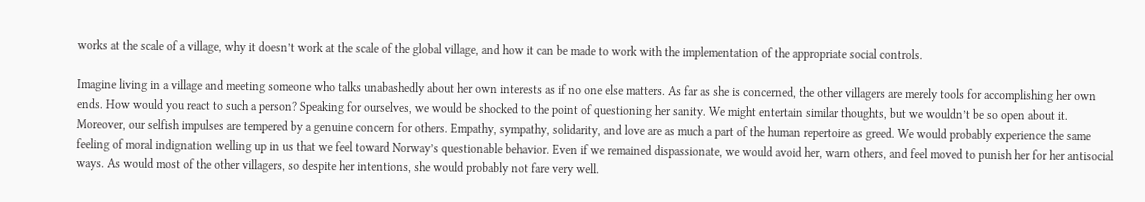works at the scale of a village, why it doesn’t work at the scale of the global village, and how it can be made to work with the implementation of the appropriate social controls.

Imagine living in a village and meeting someone who talks unabashedly about her own interests as if no one else matters. As far as she is concerned, the other villagers are merely tools for accomplishing her own ends. How would you react to such a person? Speaking for ourselves, we would be shocked to the point of questioning her sanity. We might entertain similar thoughts, but we wouldn’t be so open about it. Moreover, our selfish impulses are tempered by a genuine concern for others. Empathy, sympathy, solidarity, and love are as much a part of the human repertoire as greed. We would probably experience the same feeling of moral indignation welling up in us that we feel toward Norway’s questionable behavior. Even if we remained dispassionate, we would avoid her, warn others, and feel moved to punish her for her antisocial ways. As would most of the other villagers, so despite her intentions, she would probably not fare very well.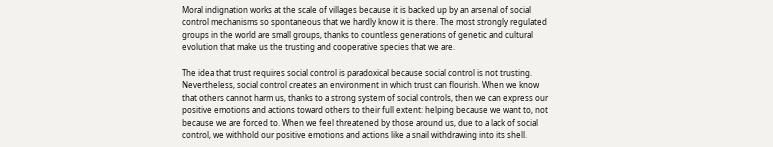Moral indignation works at the scale of villages because it is backed up by an arsenal of social control mechanisms so spontaneous that we hardly know it is there. The most strongly regulated groups in the world are small groups, thanks to countless generations of genetic and cultural evolution that make us the trusting and cooperative species that we are.

The idea that trust requires social control is paradoxical because social control is not trusting. Nevertheless, social control creates an environment in which trust can flourish. When we know that others cannot harm us, thanks to a strong system of social controls, then we can express our positive emotions and actions toward others to their full extent: helping because we want to, not because we are forced to. When we feel threatened by those around us, due to a lack of social control, we withhold our positive emotions and actions like a snail withdrawing into its shell.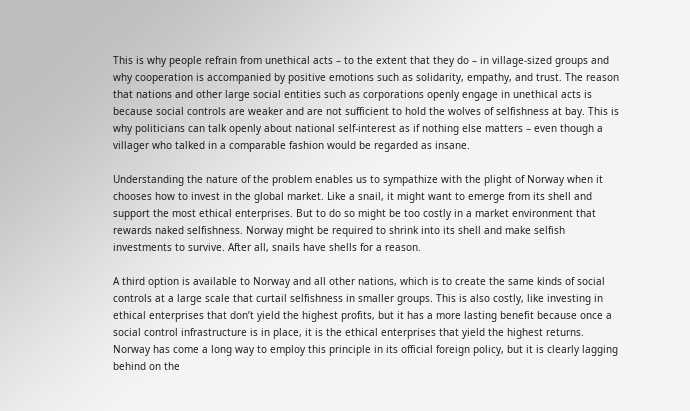This is why people refrain from unethical acts – to the extent that they do – in village-sized groups and why cooperation is accompanied by positive emotions such as solidarity, empathy, and trust. The reason that nations and other large social entities such as corporations openly engage in unethical acts is because social controls are weaker and are not sufficient to hold the wolves of selfishness at bay. This is why politicians can talk openly about national self-interest as if nothing else matters – even though a villager who talked in a comparable fashion would be regarded as insane.

Understanding the nature of the problem enables us to sympathize with the plight of Norway when it chooses how to invest in the global market. Like a snail, it might want to emerge from its shell and support the most ethical enterprises. But to do so might be too costly in a market environment that rewards naked selfishness. Norway might be required to shrink into its shell and make selfish investments to survive. After all, snails have shells for a reason.

A third option is available to Norway and all other nations, which is to create the same kinds of social controls at a large scale that curtail selfishness in smaller groups. This is also costly, like investing in ethical enterprises that don’t yield the highest profits, but it has a more lasting benefit because once a social control infrastructure is in place, it is the ethical enterprises that yield the highest returns. Norway has come a long way to employ this principle in its official foreign policy, but it is clearly lagging behind on the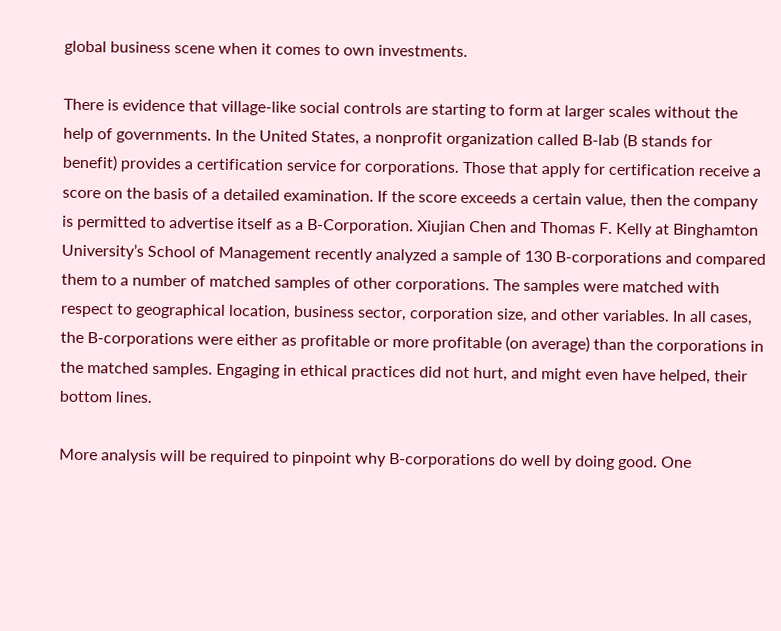global business scene when it comes to own investments.

There is evidence that village-like social controls are starting to form at larger scales without the help of governments. In the United States, a nonprofit organization called B-lab (B stands for benefit) provides a certification service for corporations. Those that apply for certification receive a score on the basis of a detailed examination. If the score exceeds a certain value, then the company is permitted to advertise itself as a B-Corporation. Xiujian Chen and Thomas F. Kelly at Binghamton University’s School of Management recently analyzed a sample of 130 B-corporations and compared them to a number of matched samples of other corporations. The samples were matched with respect to geographical location, business sector, corporation size, and other variables. In all cases, the B-corporations were either as profitable or more profitable (on average) than the corporations in the matched samples. Engaging in ethical practices did not hurt, and might even have helped, their bottom lines.

More analysis will be required to pinpoint why B-corporations do well by doing good. One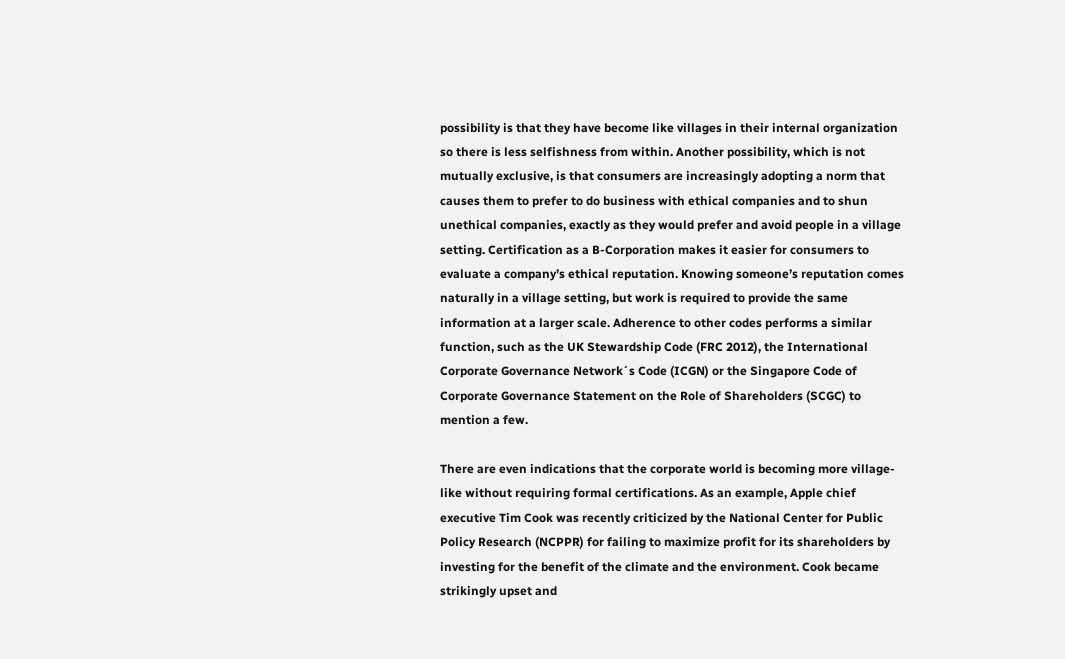possibility is that they have become like villages in their internal organization so there is less selfishness from within. Another possibility, which is not mutually exclusive, is that consumers are increasingly adopting a norm that causes them to prefer to do business with ethical companies and to shun unethical companies, exactly as they would prefer and avoid people in a village setting. Certification as a B-Corporation makes it easier for consumers to evaluate a company’s ethical reputation. Knowing someone’s reputation comes naturally in a village setting, but work is required to provide the same information at a larger scale. Adherence to other codes performs a similar function, such as the UK Stewardship Code (FRC 2012), the International Corporate Governance Network´s Code (ICGN) or the Singapore Code of Corporate Governance Statement on the Role of Shareholders (SCGC) to mention a few.

There are even indications that the corporate world is becoming more village-like without requiring formal certifications. As an example, Apple chief executive Tim Cook was recently criticized by the National Center for Public Policy Research (NCPPR) for failing to maximize profit for its shareholders by investing for the benefit of the climate and the environment. Cook became strikingly upset and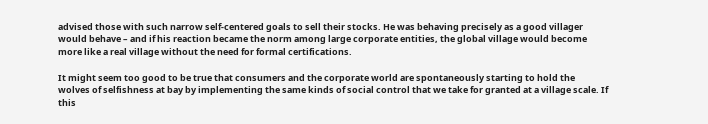advised those with such narrow self-centered goals to sell their stocks. He was behaving precisely as a good villager would behave – and if his reaction became the norm among large corporate entities, the global village would become more like a real village without the need for formal certifications.

It might seem too good to be true that consumers and the corporate world are spontaneously starting to hold the wolves of selfishness at bay by implementing the same kinds of social control that we take for granted at a village scale. If this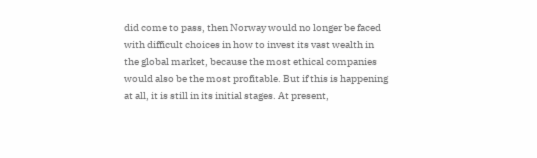did come to pass, then Norway would no longer be faced with difficult choices in how to invest its vast wealth in the global market, because the most ethical companies would also be the most profitable. But if this is happening at all, it is still in its initial stages. At present,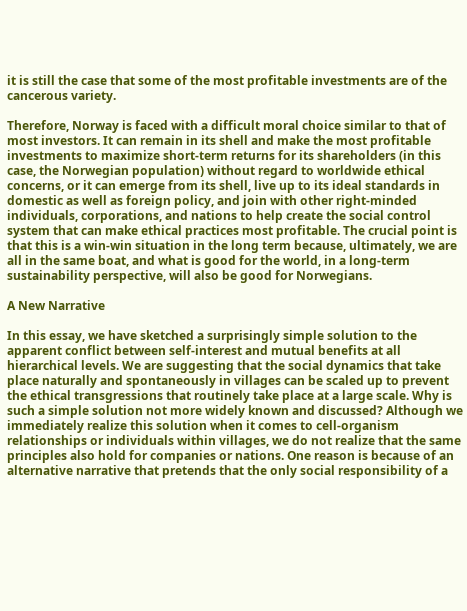it is still the case that some of the most profitable investments are of the cancerous variety.

Therefore, Norway is faced with a difficult moral choice similar to that of most investors. It can remain in its shell and make the most profitable investments to maximize short-term returns for its shareholders (in this case, the Norwegian population) without regard to worldwide ethical concerns, or it can emerge from its shell, live up to its ideal standards in domestic as well as foreign policy, and join with other right-minded individuals, corporations, and nations to help create the social control system that can make ethical practices most profitable. The crucial point is that this is a win-win situation in the long term because, ultimately, we are all in the same boat, and what is good for the world, in a long-term sustainability perspective, will also be good for Norwegians.

A New Narrative

In this essay, we have sketched a surprisingly simple solution to the apparent conflict between self-interest and mutual benefits at all hierarchical levels. We are suggesting that the social dynamics that take place naturally and spontaneously in villages can be scaled up to prevent the ethical transgressions that routinely take place at a large scale. Why is such a simple solution not more widely known and discussed? Although we immediately realize this solution when it comes to cell-organism relationships or individuals within villages, we do not realize that the same principles also hold for companies or nations. One reason is because of an alternative narrative that pretends that the only social responsibility of a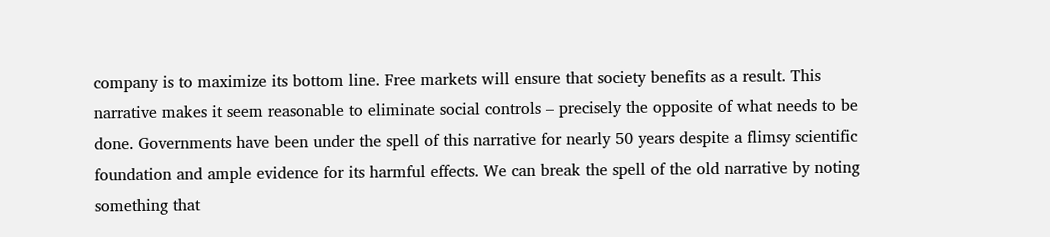company is to maximize its bottom line. Free markets will ensure that society benefits as a result. This narrative makes it seem reasonable to eliminate social controls – precisely the opposite of what needs to be done. Governments have been under the spell of this narrative for nearly 50 years despite a flimsy scientific foundation and ample evidence for its harmful effects. We can break the spell of the old narrative by noting something that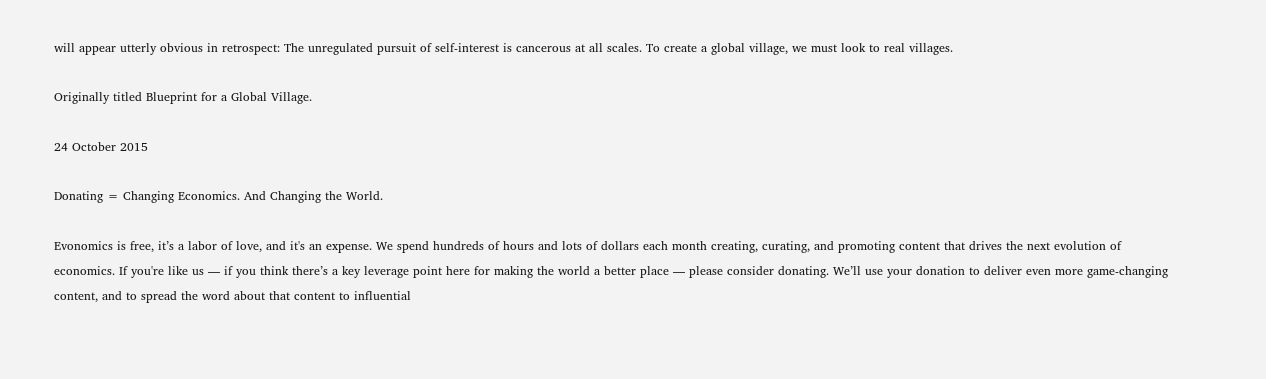will appear utterly obvious in retrospect: The unregulated pursuit of self-interest is cancerous at all scales. To create a global village, we must look to real villages.

Originally titled Blueprint for a Global Village.

24 October 2015

Donating = Changing Economics. And Changing the World.

Evonomics is free, it’s a labor of love, and it's an expense. We spend hundreds of hours and lots of dollars each month creating, curating, and promoting content that drives the next evolution of economics. If you're like us — if you think there’s a key leverage point here for making the world a better place — please consider donating. We’ll use your donation to deliver even more game-changing content, and to spread the word about that content to influential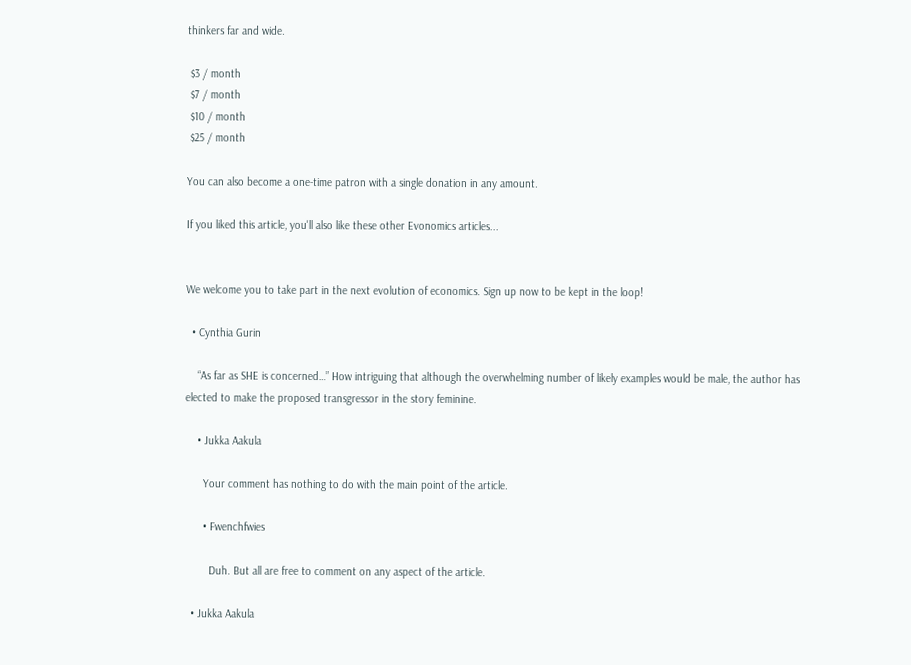thinkers far and wide.

 $3 / month
 $7 / month
 $10 / month
 $25 / month

You can also become a one-time patron with a single donation in any amount.

If you liked this article, you'll also like these other Evonomics articles...


We welcome you to take part in the next evolution of economics. Sign up now to be kept in the loop!

  • Cynthia Gurin

    “As far as SHE is concerned…” How intriguing that although the overwhelming number of likely examples would be male, the author has elected to make the proposed transgressor in the story feminine.

    • Jukka Aakula

      Your comment has nothing to do with the main point of the article.

      • Fwenchfwies

        Duh. But all are free to comment on any aspect of the article.

  • Jukka Aakula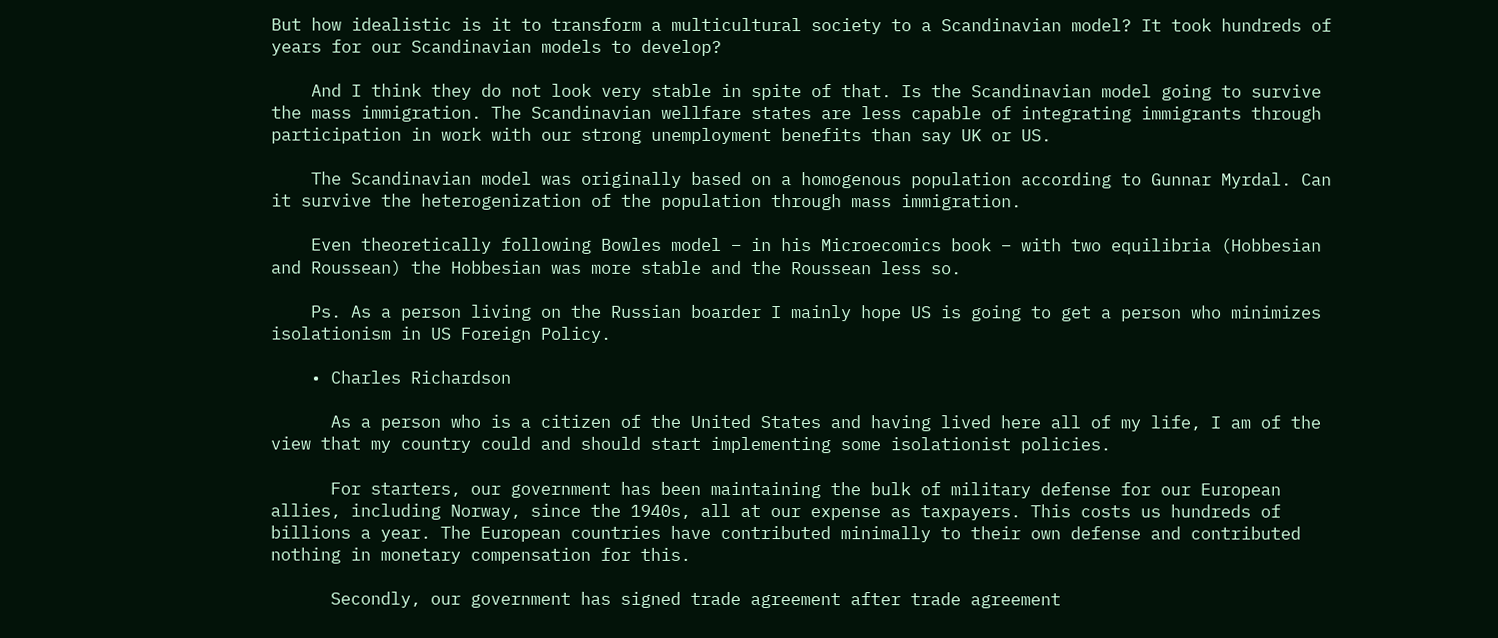But how idealistic is it to transform a multicultural society to a Scandinavian model? It took hundreds of years for our Scandinavian models to develop?

    And I think they do not look very stable in spite of that. Is the Scandinavian model going to survive the mass immigration. The Scandinavian wellfare states are less capable of integrating immigrants through participation in work with our strong unemployment benefits than say UK or US.

    The Scandinavian model was originally based on a homogenous population according to Gunnar Myrdal. Can it survive the heterogenization of the population through mass immigration.

    Even theoretically following Bowles model – in his Microecomics book – with two equilibria (Hobbesian and Roussean) the Hobbesian was more stable and the Roussean less so.

    Ps. As a person living on the Russian boarder I mainly hope US is going to get a person who minimizes isolationism in US Foreign Policy.

    • Charles Richardson

      As a person who is a citizen of the United States and having lived here all of my life, I am of the view that my country could and should start implementing some isolationist policies.

      For starters, our government has been maintaining the bulk of military defense for our European allies, including Norway, since the 1940s, all at our expense as taxpayers. This costs us hundreds of billions a year. The European countries have contributed minimally to their own defense and contributed nothing in monetary compensation for this.

      Secondly, our government has signed trade agreement after trade agreement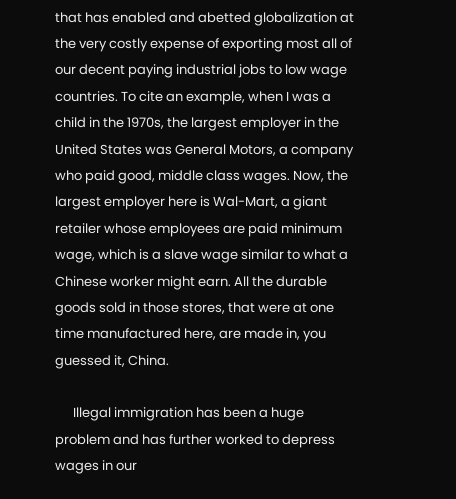that has enabled and abetted globalization at the very costly expense of exporting most all of our decent paying industrial jobs to low wage countries. To cite an example, when I was a child in the 1970s, the largest employer in the United States was General Motors, a company who paid good, middle class wages. Now, the largest employer here is Wal-Mart, a giant retailer whose employees are paid minimum wage, which is a slave wage similar to what a Chinese worker might earn. All the durable goods sold in those stores, that were at one time manufactured here, are made in, you guessed it, China.

      Illegal immigration has been a huge problem and has further worked to depress wages in our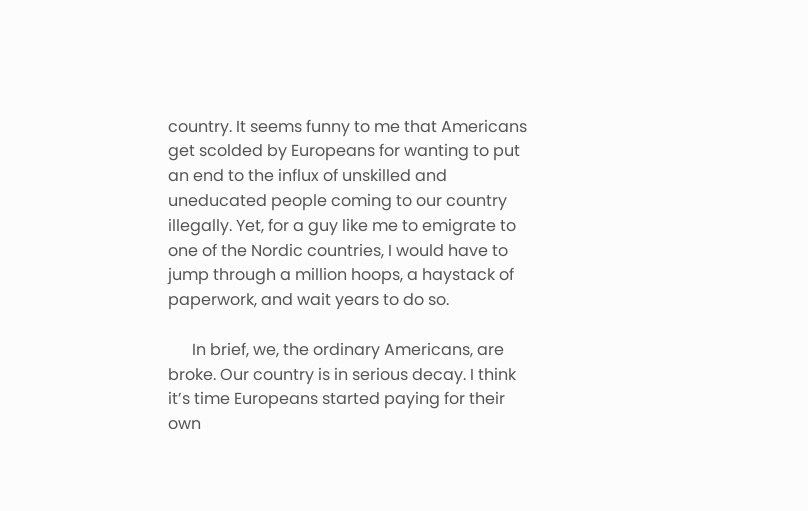country. It seems funny to me that Americans get scolded by Europeans for wanting to put an end to the influx of unskilled and uneducated people coming to our country illegally. Yet, for a guy like me to emigrate to one of the Nordic countries, I would have to jump through a million hoops, a haystack of paperwork, and wait years to do so.

      In brief, we, the ordinary Americans, are broke. Our country is in serious decay. I think it’s time Europeans started paying for their own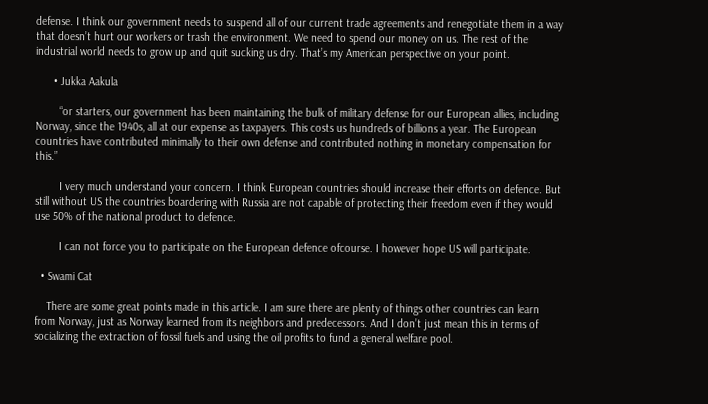defense. I think our government needs to suspend all of our current trade agreements and renegotiate them in a way that doesn’t hurt our workers or trash the environment. We need to spend our money on us. The rest of the industrial world needs to grow up and quit sucking us dry. That’s my American perspective on your point.

      • Jukka Aakula

        “or starters, our government has been maintaining the bulk of military defense for our European allies, including Norway, since the 1940s, all at our expense as taxpayers. This costs us hundreds of billions a year. The European countries have contributed minimally to their own defense and contributed nothing in monetary compensation for this.”

        I very much understand your concern. I think European countries should increase their efforts on defence. But still without US the countries boardering with Russia are not capable of protecting their freedom even if they would use 50% of the national product to defence.

        I can not force you to participate on the European defence ofcourse. I however hope US will participate.

  • Swami Cat

    There are some great points made in this article. I am sure there are plenty of things other countries can learn from Norway, just as Norway learned from its neighbors and predecessors. And I don’t just mean this in terms of socializing the extraction of fossil fuels and using the oil profits to fund a general welfare pool.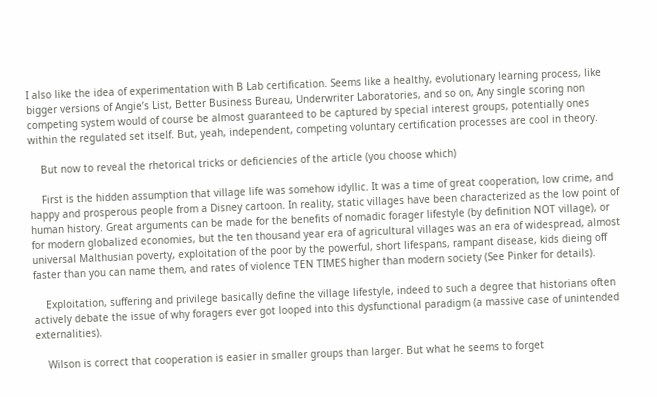I also like the idea of experimentation with B Lab certification. Seems like a healthy, evolutionary learning process, like bigger versions of Angie’s List, Better Business Bureau, Underwriter Laboratories, and so on, Any single scoring non competing system would of course be almost guaranteed to be captured by special interest groups, potentially ones within the regulated set itself. But, yeah, independent, competing voluntary certification processes are cool in theory.

    But now to reveal the rhetorical tricks or deficiencies of the article (you choose which)

    First is the hidden assumption that village life was somehow idyllic. It was a time of great cooperation, low crime, and happy and prosperous people from a Disney cartoon. In reality, static villages have been characterized as the low point of human history. Great arguments can be made for the benefits of nomadic forager lifestyle (by definition NOT village), or for modern globalized economies, but the ten thousand year era of agricultural villages was an era of widespread, almost universal Malthusian poverty, exploitation of the poor by the powerful, short lifespans, rampant disease, kids dieing off faster than you can name them, and rates of violence TEN TIMES higher than modern society (See Pinker for details).

    Exploitation, suffering and privilege basically define the village lifestyle, indeed to such a degree that historians often actively debate the issue of why foragers ever got looped into this dysfunctional paradigm (a massive case of unintended externalities).

    Wilson is correct that cooperation is easier in smaller groups than larger. But what he seems to forget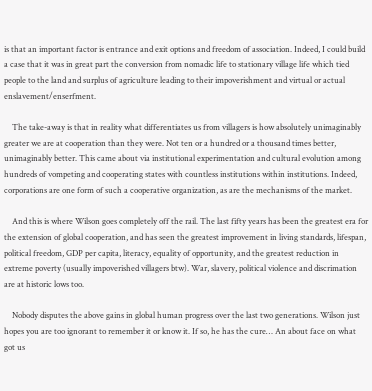is that an important factor is entrance and exit options and freedom of association. Indeed, I could build a case that it was in great part the conversion from nomadic life to stationary village life which tied people to the land and surplus of agriculture leading to their impoverishment and virtual or actual enslavement/enserfment.

    The take-away is that in reality what differentiates us from villagers is how absolutely unimaginably greater we are at cooperation than they were. Not ten or a hundred or a thousand times better, unimaginably better. This came about via institutional experimentation and cultural evolution among hundreds of vompeting and cooperating states with countless institutions within institutions. Indeed, corporations are one form of such a cooperative organization, as are the mechanisms of the market.

    And this is where Wilson goes completely off the rail. The last fifty years has been the greatest era for the extension of global cooperation, and has seen the greatest improvement in living standards, lifespan, political freedom, GDP per capita, literacy, equality of opportunity, and the greatest reduction in extreme poverty (usually impoverished villagers btw). War, slavery, political violence and discrimation are at historic lows too.

    Nobody disputes the above gains in global human progress over the last two generations. Wilson just hopes you are too ignorant to remember it or know it. If so, he has the cure… An about face on what got us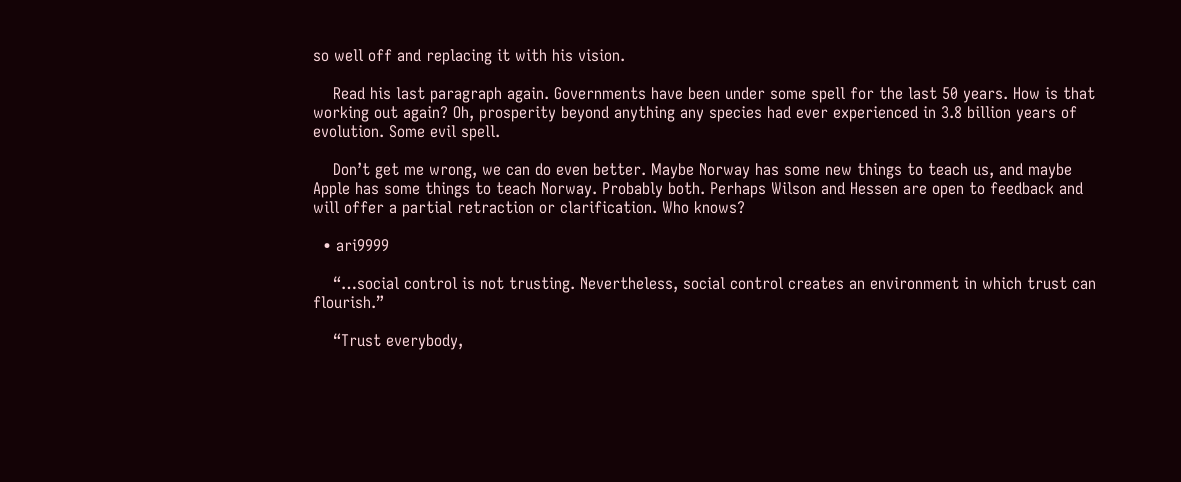so well off and replacing it with his vision.

    Read his last paragraph again. Governments have been under some spell for the last 50 years. How is that working out again? Oh, prosperity beyond anything any species had ever experienced in 3.8 billion years of evolution. Some evil spell.

    Don’t get me wrong, we can do even better. Maybe Norway has some new things to teach us, and maybe Apple has some things to teach Norway. Probably both. Perhaps Wilson and Hessen are open to feedback and will offer a partial retraction or clarification. Who knows?

  • ari9999

    “…social control is not trusting. Nevertheless, social control creates an environment in which trust can flourish.”

    “Trust everybody,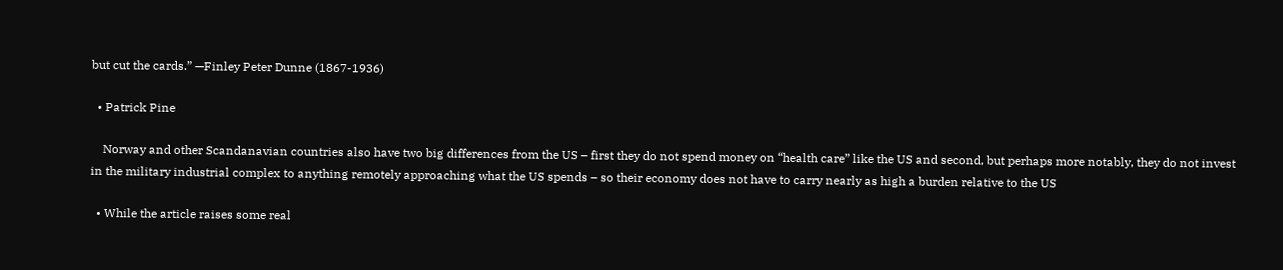but cut the cards.” —Finley Peter Dunne (1867-1936)

  • Patrick Pine

    Norway and other Scandanavian countries also have two big differences from the US – first they do not spend money on “health care” like the US and second, but perhaps more notably, they do not invest in the military industrial complex to anything remotely approaching what the US spends – so their economy does not have to carry nearly as high a burden relative to the US

  • While the article raises some real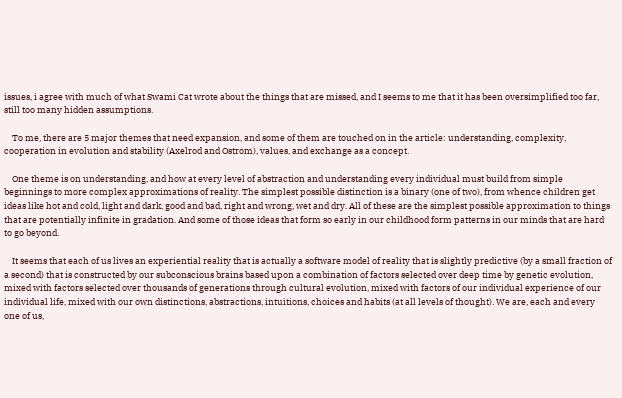issues, i agree with much of what Swami Cat wrote about the things that are missed, and I seems to me that it has been oversimplified too far, still too many hidden assumptions.

    To me, there are 5 major themes that need expansion, and some of them are touched on in the article: understanding, complexity, cooperation in evolution and stability (Axelrod and Ostrom), values, and exchange as a concept.

    One theme is on understanding, and how at every level of abstraction and understanding every individual must build from simple beginnings to more complex approximations of reality. The simplest possible distinction is a binary (one of two), from whence children get ideas like hot and cold, light and dark, good and bad, right and wrong, wet and dry. All of these are the simplest possible approximation to things that are potentially infinite in gradation. And some of those ideas that form so early in our childhood form patterns in our minds that are hard to go beyond.

    It seems that each of us lives an experiential reality that is actually a software model of reality that is slightly predictive (by a small fraction of a second) that is constructed by our subconscious brains based upon a combination of factors selected over deep time by genetic evolution, mixed with factors selected over thousands of generations through cultural evolution, mixed with factors of our individual experience of our individual life, mixed with our own distinctions, abstractions, intuitions, choices and habits (at all levels of thought). We are, each and every one of us,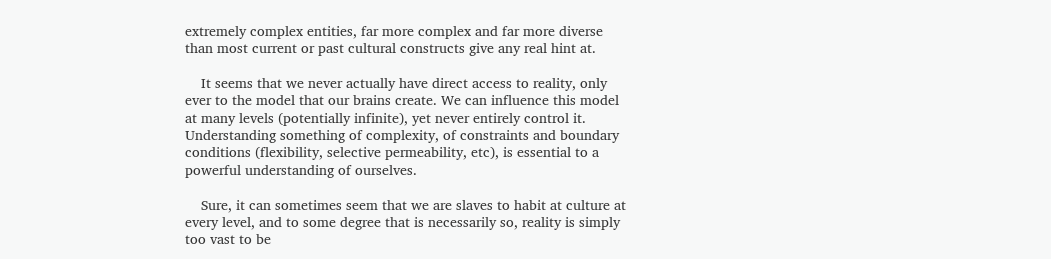extremely complex entities, far more complex and far more diverse than most current or past cultural constructs give any real hint at.

    It seems that we never actually have direct access to reality, only ever to the model that our brains create. We can influence this model at many levels (potentially infinite), yet never entirely control it. Understanding something of complexity, of constraints and boundary conditions (flexibility, selective permeability, etc), is essential to a powerful understanding of ourselves.

    Sure, it can sometimes seem that we are slaves to habit at culture at every level, and to some degree that is necessarily so, reality is simply too vast to be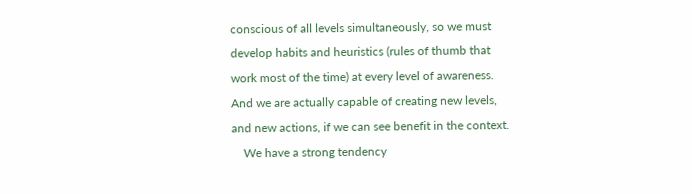conscious of all levels simultaneously, so we must develop habits and heuristics (rules of thumb that work most of the time) at every level of awareness. And we are actually capable of creating new levels, and new actions, if we can see benefit in the context.
    We have a strong tendency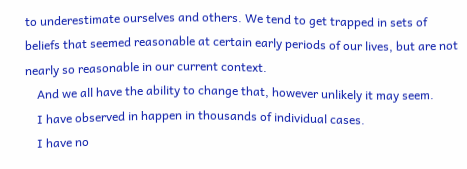to underestimate ourselves and others. We tend to get trapped in sets of beliefs that seemed reasonable at certain early periods of our lives, but are not nearly so reasonable in our current context.
    And we all have the ability to change that, however unlikely it may seem.
    I have observed in happen in thousands of individual cases.
    I have no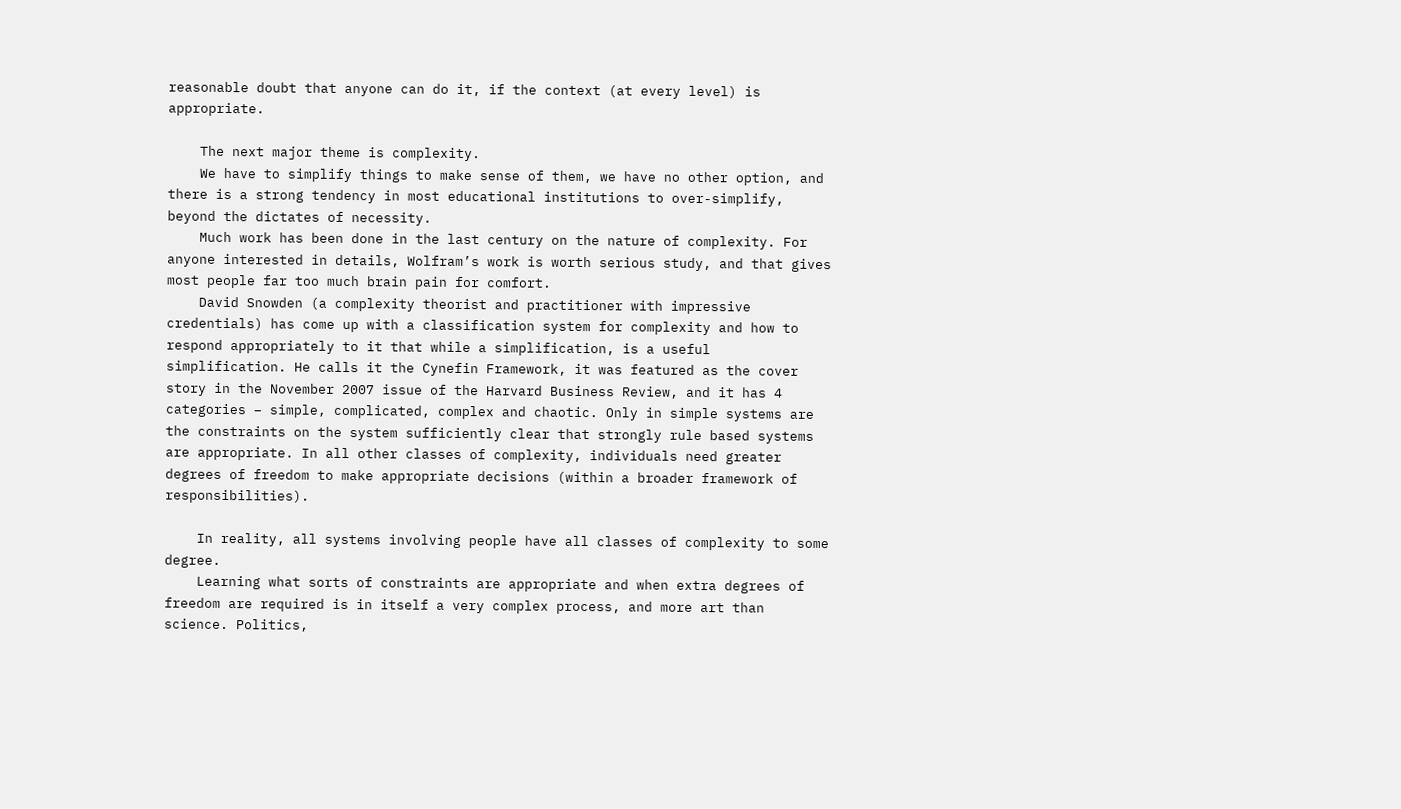reasonable doubt that anyone can do it, if the context (at every level) is appropriate.

    The next major theme is complexity.
    We have to simplify things to make sense of them, we have no other option, and there is a strong tendency in most educational institutions to over-simplify, beyond the dictates of necessity.
    Much work has been done in the last century on the nature of complexity. For anyone interested in details, Wolfram’s work is worth serious study, and that gives most people far too much brain pain for comfort.
    David Snowden (a complexity theorist and practitioner with impressive credentials) has come up with a classification system for complexity and how to respond appropriately to it that while a simplification, is a useful simplification. He calls it the Cynefin Framework, it was featured as the cover story in the November 2007 issue of the Harvard Business Review, and it has 4 categories – simple, complicated, complex and chaotic. Only in simple systems are the constraints on the system sufficiently clear that strongly rule based systems are appropriate. In all other classes of complexity, individuals need greater degrees of freedom to make appropriate decisions (within a broader framework of responsibilities).

    In reality, all systems involving people have all classes of complexity to some degree.
    Learning what sorts of constraints are appropriate and when extra degrees of freedom are required is in itself a very complex process, and more art than science. Politics,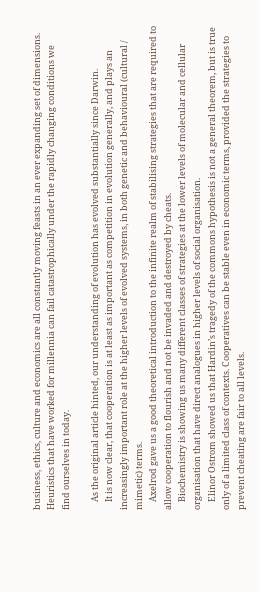business, ethics, culture and economics are all constantly moving feasts in an ever expanding set of dimensions. Heuristics that have worked for millennia can fail catastrophically under the rapidly changing conditions we find ourselves in today.

    As the original article hinted, our understanding of evolution has evolved substantially since Darwin.
    It is now clear, that cooperation is at least as important as competition in evolution generally, and plays an increasingly important role at the higher levels of evolved systems, in both genetic and behavioural (cultural / mimetic) terms.
    Axelrod gave us a good theoretical introduction to the infinite realm of stabilising strategies that are required to allow cooperation to flourish and not be invaded and destroyed by cheats.
    Biochemistry is showing us many different classes of strategies at the lower levels of molecular and cellular organisation that have direct analogues in higher levels of social organisation.
    Elinor Ostrom showed us that Hardin’s tragedy of the commons hypothesis is not a general theorem, but is true only of a limited class of contexts. Cooperatives can be stable even in economic terms, provided the strategies to prevent cheating are fair to all levels.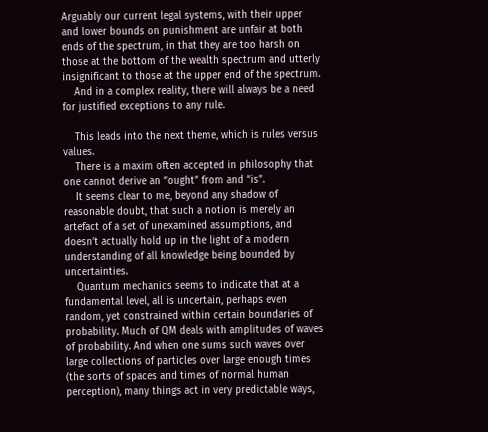Arguably our current legal systems, with their upper and lower bounds on punishment are unfair at both ends of the spectrum, in that they are too harsh on those at the bottom of the wealth spectrum and utterly insignificant to those at the upper end of the spectrum.
    And in a complex reality, there will always be a need for justified exceptions to any rule.

    This leads into the next theme, which is rules versus values.
    There is a maxim often accepted in philosophy that one cannot derive an “ought” from and “is”.
    It seems clear to me, beyond any shadow of reasonable doubt, that such a notion is merely an artefact of a set of unexamined assumptions, and doesn’t actually hold up in the light of a modern understanding of all knowledge being bounded by uncertainties.
    Quantum mechanics seems to indicate that at a fundamental level, all is uncertain, perhaps even random, yet constrained within certain boundaries of probability. Much of QM deals with amplitudes of waves of probability. And when one sums such waves over large collections of particles over large enough times (the sorts of spaces and times of normal human perception), many things act in very predictable ways,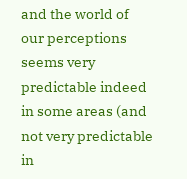and the world of our perceptions seems very predictable indeed in some areas (and not very predictable in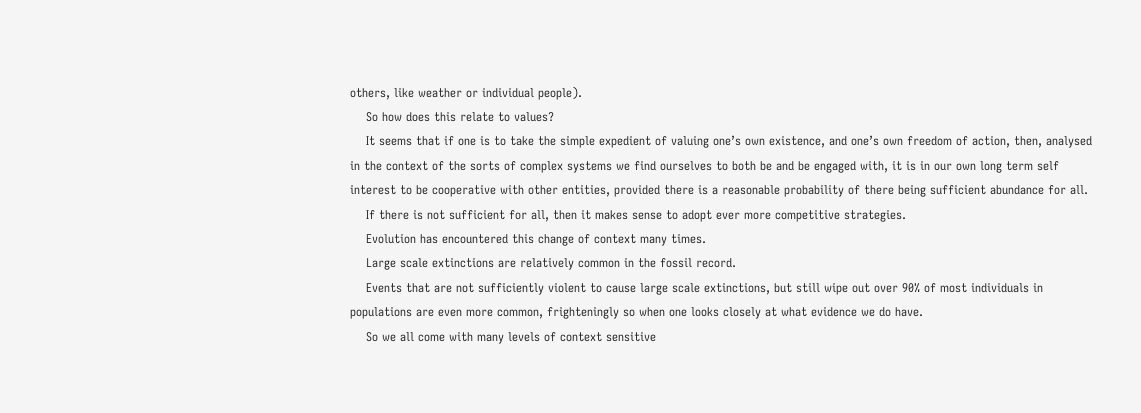others, like weather or individual people).
    So how does this relate to values?
    It seems that if one is to take the simple expedient of valuing one’s own existence, and one’s own freedom of action, then, analysed in the context of the sorts of complex systems we find ourselves to both be and be engaged with, it is in our own long term self interest to be cooperative with other entities, provided there is a reasonable probability of there being sufficient abundance for all.
    If there is not sufficient for all, then it makes sense to adopt ever more competitive strategies.
    Evolution has encountered this change of context many times.
    Large scale extinctions are relatively common in the fossil record.
    Events that are not sufficiently violent to cause large scale extinctions, but still wipe out over 90% of most individuals in populations are even more common, frighteningly so when one looks closely at what evidence we do have.
    So we all come with many levels of context sensitive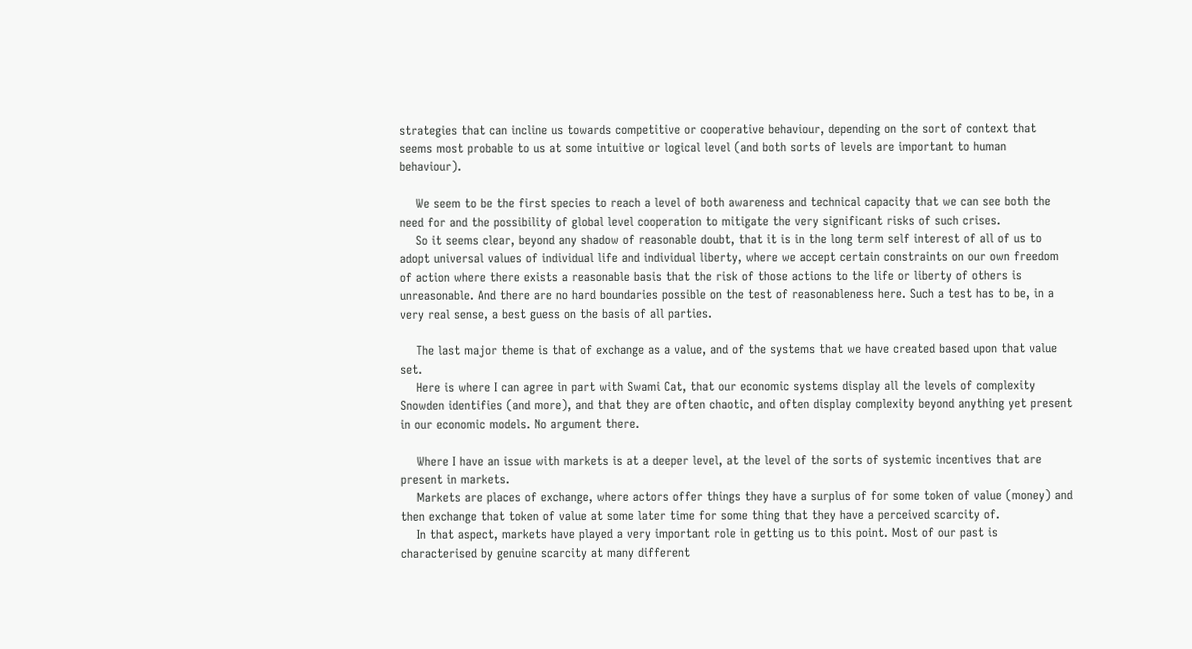strategies that can incline us towards competitive or cooperative behaviour, depending on the sort of context that seems most probable to us at some intuitive or logical level (and both sorts of levels are important to human behaviour).

    We seem to be the first species to reach a level of both awareness and technical capacity that we can see both the need for and the possibility of global level cooperation to mitigate the very significant risks of such crises.
    So it seems clear, beyond any shadow of reasonable doubt, that it is in the long term self interest of all of us to adopt universal values of individual life and individual liberty, where we accept certain constraints on our own freedom of action where there exists a reasonable basis that the risk of those actions to the life or liberty of others is unreasonable. And there are no hard boundaries possible on the test of reasonableness here. Such a test has to be, in a very real sense, a best guess on the basis of all parties.

    The last major theme is that of exchange as a value, and of the systems that we have created based upon that value set.
    Here is where I can agree in part with Swami Cat, that our economic systems display all the levels of complexity Snowden identifies (and more), and that they are often chaotic, and often display complexity beyond anything yet present in our economic models. No argument there.

    Where I have an issue with markets is at a deeper level, at the level of the sorts of systemic incentives that are present in markets.
    Markets are places of exchange, where actors offer things they have a surplus of for some token of value (money) and then exchange that token of value at some later time for some thing that they have a perceived scarcity of.
    In that aspect, markets have played a very important role in getting us to this point. Most of our past is characterised by genuine scarcity at many different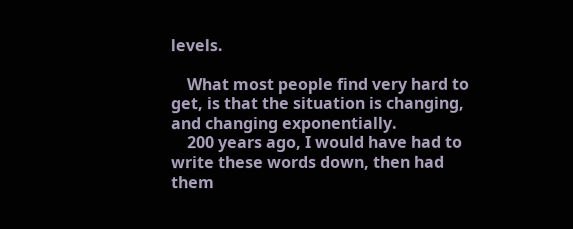levels.

    What most people find very hard to get, is that the situation is changing, and changing exponentially.
    200 years ago, I would have had to write these words down, then had them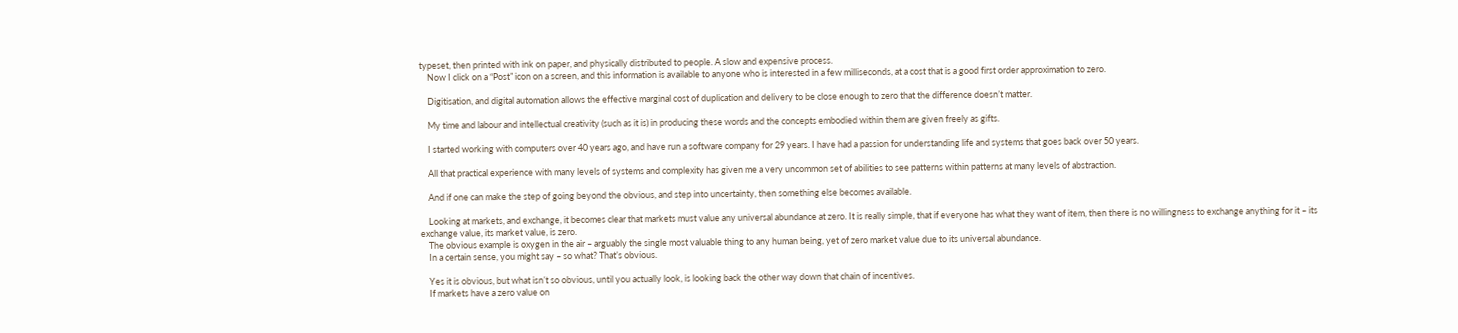typeset, then printed with ink on paper, and physically distributed to people. A slow and expensive process.
    Now I click on a “Post” icon on a screen, and this information is available to anyone who is interested in a few milliseconds, at a cost that is a good first order approximation to zero.

    Digitisation, and digital automation allows the effective marginal cost of duplication and delivery to be close enough to zero that the difference doesn’t matter.

    My time and labour and intellectual creativity (such as it is) in producing these words and the concepts embodied within them are given freely as gifts.

    I started working with computers over 40 years ago, and have run a software company for 29 years. I have had a passion for understanding life and systems that goes back over 50 years.

    All that practical experience with many levels of systems and complexity has given me a very uncommon set of abilities to see patterns within patterns at many levels of abstraction.

    And if one can make the step of going beyond the obvious, and step into uncertainty, then something else becomes available.

    Looking at markets, and exchange, it becomes clear that markets must value any universal abundance at zero. It is really simple, that if everyone has what they want of item, then there is no willingness to exchange anything for it – its exchange value, its market value, is zero.
    The obvious example is oxygen in the air – arguably the single most valuable thing to any human being, yet of zero market value due to its universal abundance.
    In a certain sense, you might say – so what? That’s obvious.

    Yes it is obvious, but what isn’t so obvious, until you actually look, is looking back the other way down that chain of incentives.
    If markets have a zero value on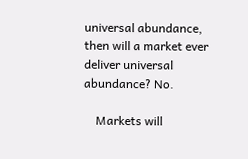universal abundance, then will a market ever deliver universal abundance? No.

    Markets will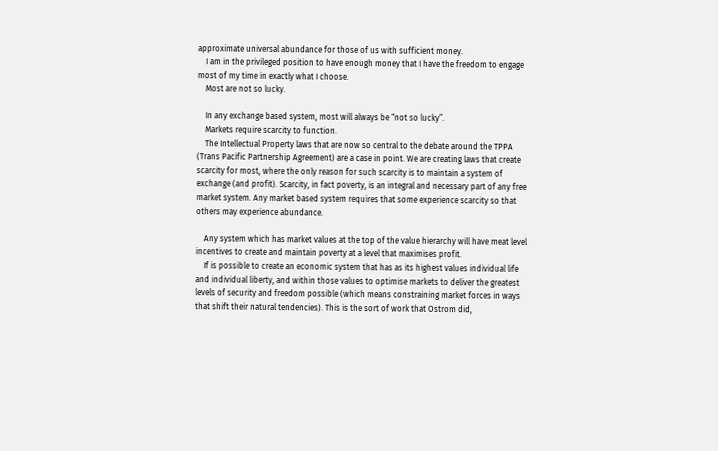approximate universal abundance for those of us with sufficient money.
    I am in the privileged position to have enough money that I have the freedom to engage most of my time in exactly what I choose.
    Most are not so lucky.

    In any exchange based system, most will always be “not so lucky”.
    Markets require scarcity to function.
    The Intellectual Property laws that are now so central to the debate around the TPPA (Trans Pacific Partnership Agreement) are a case in point. We are creating laws that create scarcity for most, where the only reason for such scarcity is to maintain a system of exchange (and profit). Scarcity, in fact poverty, is an integral and necessary part of any free market system. Any market based system requires that some experience scarcity so that others may experience abundance.

    Any system which has market values at the top of the value hierarchy will have meat level incentives to create and maintain poverty at a level that maximises profit.
    If is possible to create an economic system that has as its highest values individual life and individual liberty, and within those values to optimise markets to deliver the greatest levels of security and freedom possible (which means constraining market forces in ways that shift their natural tendencies). This is the sort of work that Ostrom did,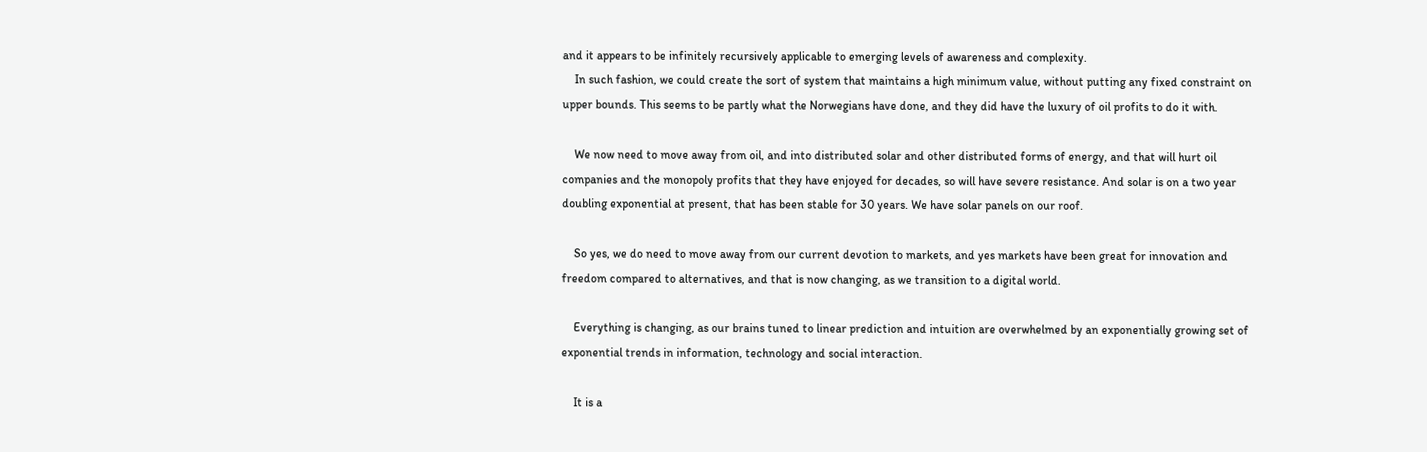and it appears to be infinitely recursively applicable to emerging levels of awareness and complexity.
    In such fashion, we could create the sort of system that maintains a high minimum value, without putting any fixed constraint on upper bounds. This seems to be partly what the Norwegians have done, and they did have the luxury of oil profits to do it with.

    We now need to move away from oil, and into distributed solar and other distributed forms of energy, and that will hurt oil companies and the monopoly profits that they have enjoyed for decades, so will have severe resistance. And solar is on a two year doubling exponential at present, that has been stable for 30 years. We have solar panels on our roof.

    So yes, we do need to move away from our current devotion to markets, and yes markets have been great for innovation and freedom compared to alternatives, and that is now changing, as we transition to a digital world.

    Everything is changing, as our brains tuned to linear prediction and intuition are overwhelmed by an exponentially growing set of exponential trends in information, technology and social interaction.

    It is a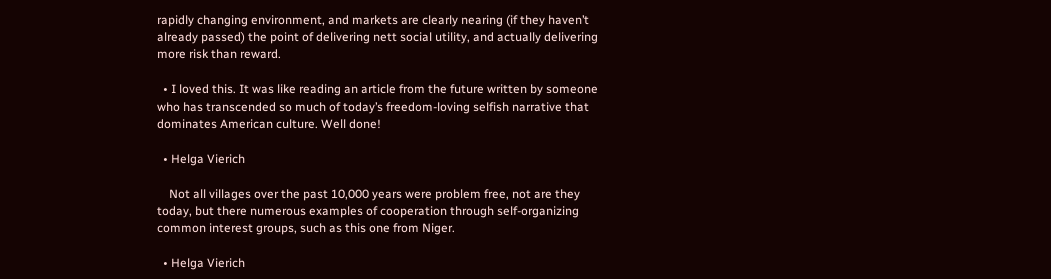rapidly changing environment, and markets are clearly nearing (if they haven’t already passed) the point of delivering nett social utility, and actually delivering more risk than reward.

  • I loved this. It was like reading an article from the future written by someone who has transcended so much of today’s freedom-loving selfish narrative that dominates American culture. Well done!

  • Helga Vierich

    Not all villages over the past 10,000 years were problem free, not are they today, but there numerous examples of cooperation through self-organizing common interest groups, such as this one from Niger.

  • Helga Vierich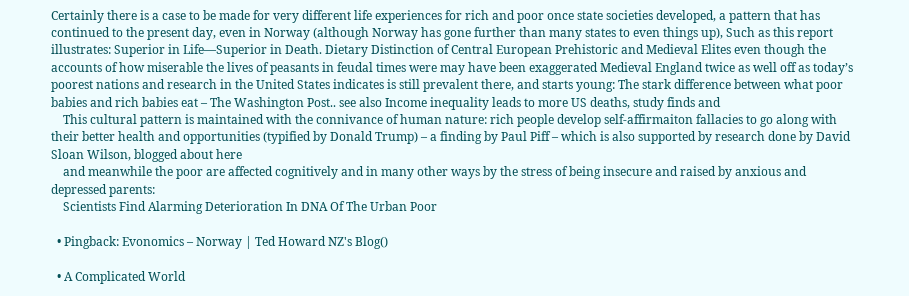Certainly there is a case to be made for very different life experiences for rich and poor once state societies developed, a pattern that has continued to the present day, even in Norway (although Norway has gone further than many states to even things up), Such as this report illustrates: Superior in Life—Superior in Death. Dietary Distinction of Central European Prehistoric and Medieval Elites even though the accounts of how miserable the lives of peasants in feudal times were may have been exaggerated Medieval England twice as well off as today’s poorest nations and research in the United States indicates is still prevalent there, and starts young: The stark difference between what poor babies and rich babies eat – The Washington Post.. see also Income inequality leads to more US deaths, study finds and
    This cultural pattern is maintained with the connivance of human nature: rich people develop self-affirmaiton fallacies to go along with their better health and opportunities (typified by Donald Trump) – a finding by Paul Piff – which is also supported by research done by David Sloan Wilson, blogged about here
    and meanwhile the poor are affected cognitively and in many other ways by the stress of being insecure and raised by anxious and depressed parents:
    Scientists Find Alarming Deterioration In DNA Of The Urban Poor

  • Pingback: Evonomics – Norway | Ted Howard NZ's Blog()

  • A Complicated World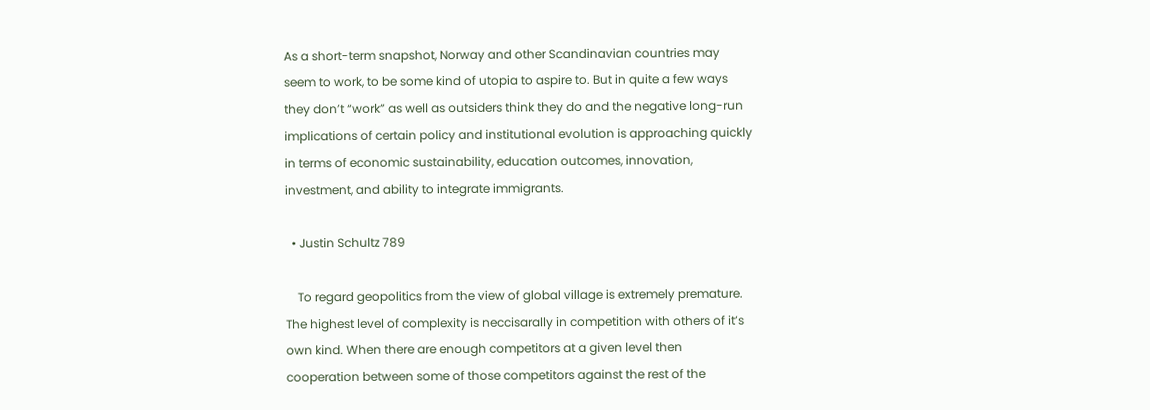As a short-term snapshot, Norway and other Scandinavian countries may seem to work, to be some kind of utopia to aspire to. But in quite a few ways they don’t “work” as well as outsiders think they do and the negative long-run implications of certain policy and institutional evolution is approaching quickly in terms of economic sustainability, education outcomes, innovation, investment, and ability to integrate immigrants.

  • Justin Schultz 789

    To regard geopolitics from the view of global village is extremely premature. The highest level of complexity is neccisarally in competition with others of it’s own kind. When there are enough competitors at a given level then cooperation between some of those competitors against the rest of the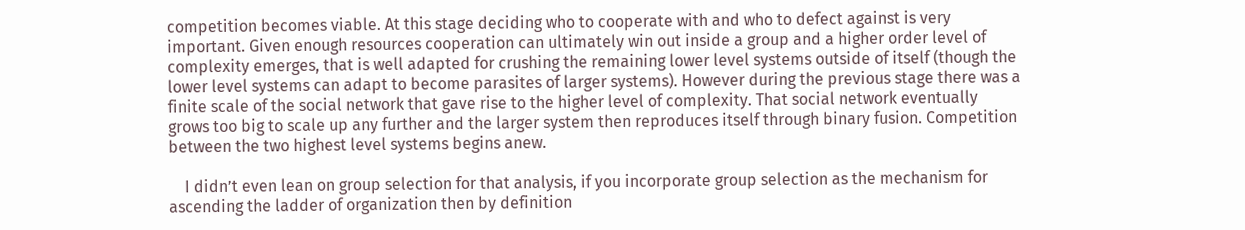competition becomes viable. At this stage deciding who to cooperate with and who to defect against is very important. Given enough resources cooperation can ultimately win out inside a group and a higher order level of complexity emerges, that is well adapted for crushing the remaining lower level systems outside of itself (though the lower level systems can adapt to become parasites of larger systems). However during the previous stage there was a finite scale of the social network that gave rise to the higher level of complexity. That social network eventually grows too big to scale up any further and the larger system then reproduces itself through binary fusion. Competition between the two highest level systems begins anew.

    I didn’t even lean on group selection for that analysis, if you incorporate group selection as the mechanism for ascending the ladder of organization then by definition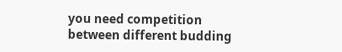you need competition between different budding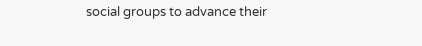social groups to advance their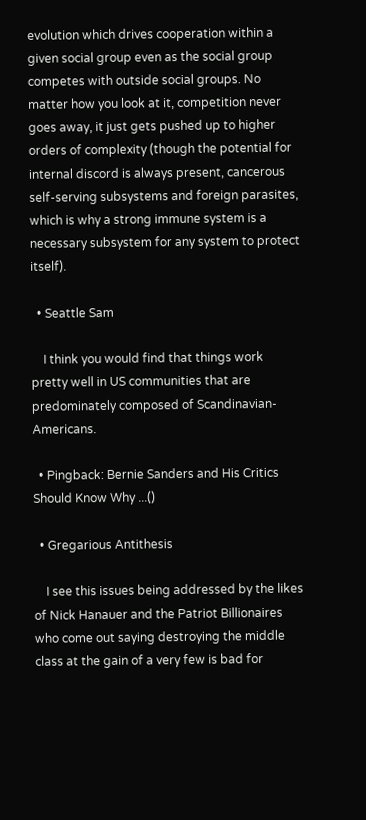evolution which drives cooperation within a given social group even as the social group competes with outside social groups. No matter how you look at it, competition never goes away, it just gets pushed up to higher orders of complexity (though the potential for internal discord is always present, cancerous self-serving subsystems and foreign parasites, which is why a strong immune system is a necessary subsystem for any system to protect itself).

  • Seattle Sam

    I think you would find that things work pretty well in US communities that are predominately composed of Scandinavian-Americans.

  • Pingback: Bernie Sanders and His Critics Should Know Why ...()

  • Gregarious Antithesis

    I see this issues being addressed by the likes of Nick Hanauer and the Patriot Billionaires who come out saying destroying the middle class at the gain of a very few is bad for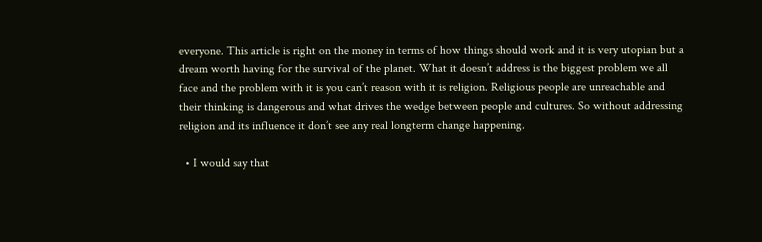everyone. This article is right on the money in terms of how things should work and it is very utopian but a dream worth having for the survival of the planet. What it doesn’t address is the biggest problem we all face and the problem with it is you can’t reason with it is religion. Religious people are unreachable and their thinking is dangerous and what drives the wedge between people and cultures. So without addressing religion and its influence it don’t see any real longterm change happening.

  • I would say that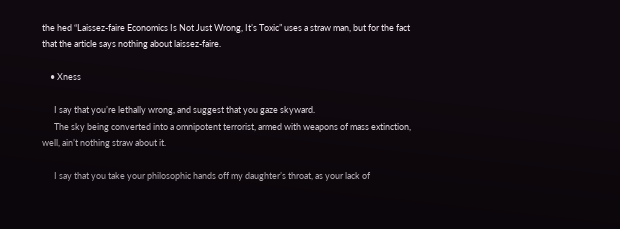the hed “Laissez-faire Economics Is Not Just Wrong, It’s Toxic” uses a straw man, but for the fact that the article says nothing about laissez-faire.

    • Xness

      I say that you’re lethally wrong, and suggest that you gaze skyward.
      The sky being converted into a omnipotent terrorist, armed with weapons of mass extinction, well, ain’t nothing straw about it.

      I say that you take your philosophic hands off my daughter’s throat, as your lack of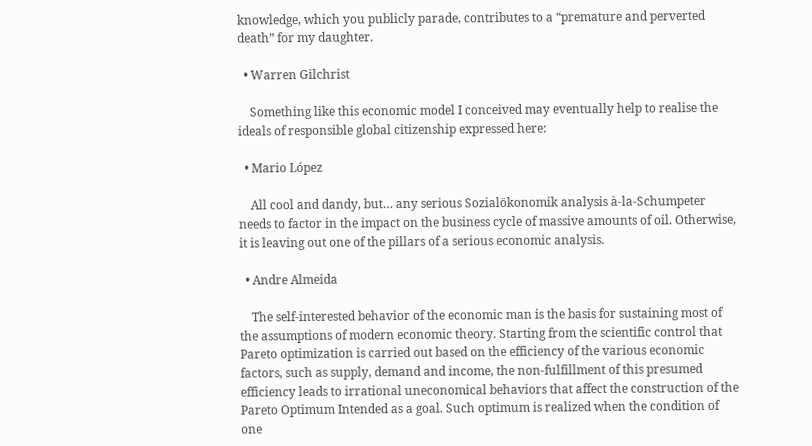knowledge, which you publicly parade, contributes to a “premature and perverted death” for my daughter.

  • Warren Gilchrist

    Something like this economic model I conceived may eventually help to realise the ideals of responsible global citizenship expressed here:

  • Mario López

    All cool and dandy, but… any serious Sozialökonomik analysis à-la-Schumpeter needs to factor in the impact on the business cycle of massive amounts of oil. Otherwise, it is leaving out one of the pillars of a serious economic analysis.

  • Andre Almeida

    The self-interested behavior of the economic man is the basis for sustaining most of the assumptions of modern economic theory. Starting from the scientific control that Pareto optimization is carried out based on the efficiency of the various economic factors, such as supply, demand and income, the non-fulfillment of this presumed efficiency leads to irrational uneconomical behaviors that affect the construction of the Pareto Optimum Intended as a goal. Such optimum is realized when the condition of one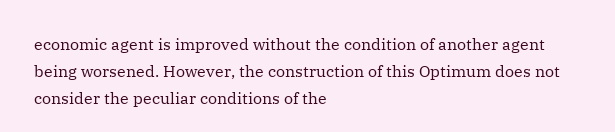economic agent is improved without the condition of another agent being worsened. However, the construction of this Optimum does not consider the peculiar conditions of the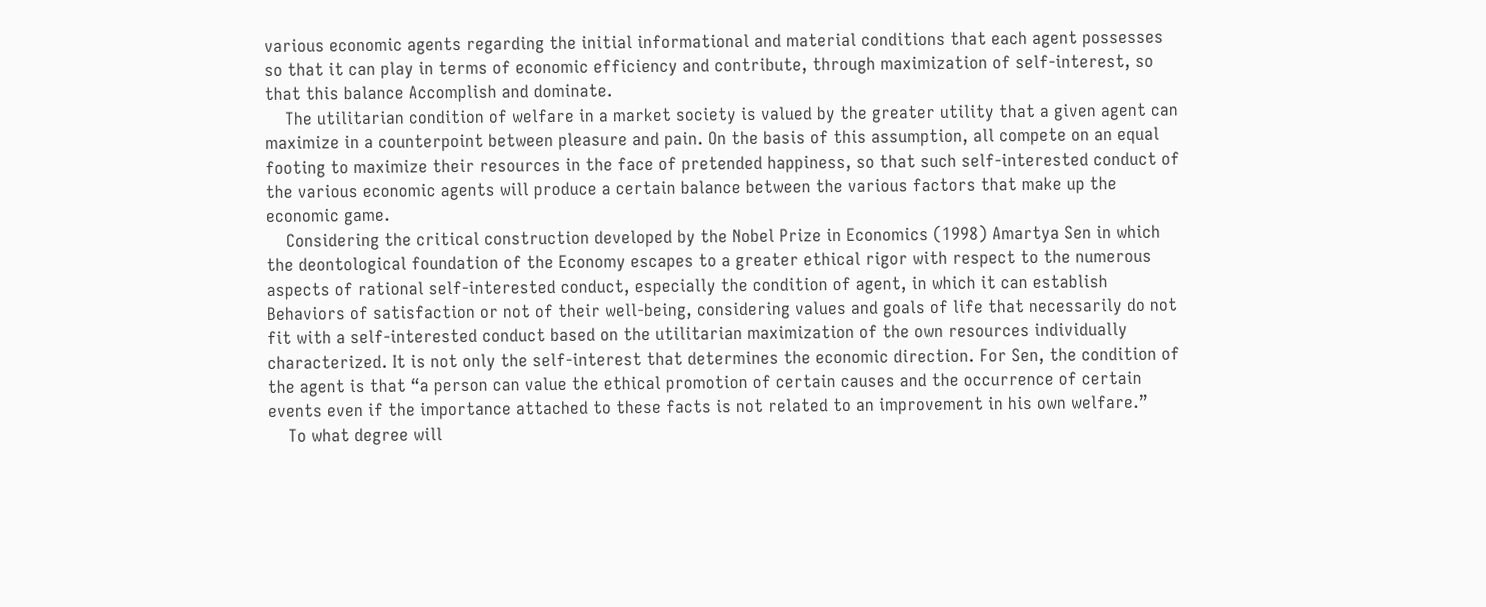various economic agents regarding the initial informational and material conditions that each agent possesses so that it can play in terms of economic efficiency and contribute, through maximization of self-interest, so that this balance Accomplish and dominate.
    The utilitarian condition of welfare in a market society is valued by the greater utility that a given agent can maximize in a counterpoint between pleasure and pain. On the basis of this assumption, all compete on an equal footing to maximize their resources in the face of pretended happiness, so that such self-interested conduct of the various economic agents will produce a certain balance between the various factors that make up the economic game.
    Considering the critical construction developed by the Nobel Prize in Economics (1998) Amartya Sen in which the deontological foundation of the Economy escapes to a greater ethical rigor with respect to the numerous aspects of rational self-interested conduct, especially the condition of agent, in which it can establish Behaviors of satisfaction or not of their well-being, considering values and goals of life that necessarily do not fit with a self-interested conduct based on the utilitarian maximization of the own resources individually characterized. It is not only the self-interest that determines the economic direction. For Sen, the condition of the agent is that “a person can value the ethical promotion of certain causes and the occurrence of certain events even if the importance attached to these facts is not related to an improvement in his own welfare.”
    To what degree will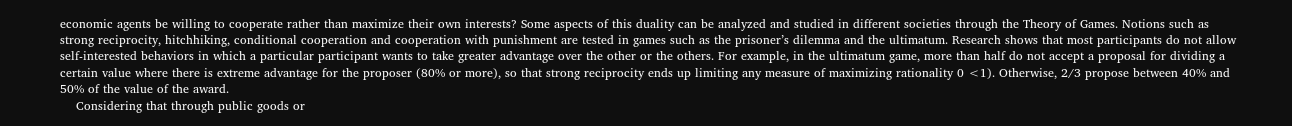economic agents be willing to cooperate rather than maximize their own interests? Some aspects of this duality can be analyzed and studied in different societies through the Theory of Games. Notions such as strong reciprocity, hitchhiking, conditional cooperation and cooperation with punishment are tested in games such as the prisoner’s dilemma and the ultimatum. Research shows that most participants do not allow self-interested behaviors in which a particular participant wants to take greater advantage over the other or the others. For example, in the ultimatum game, more than half do not accept a proposal for dividing a certain value where there is extreme advantage for the proposer (80% or more), so that strong reciprocity ends up limiting any measure of maximizing rationality 0 <1). Otherwise, 2/3 propose between 40% and 50% of the value of the award.
    Considering that through public goods or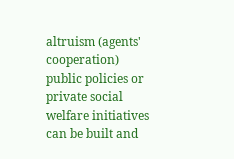altruism (agents' cooperation) public policies or private social welfare initiatives can be built and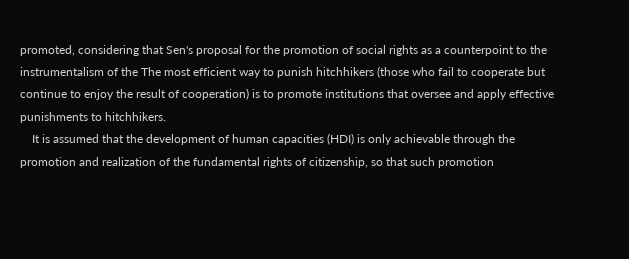promoted, considering that Sen's proposal for the promotion of social rights as a counterpoint to the instrumentalism of the The most efficient way to punish hitchhikers (those who fail to cooperate but continue to enjoy the result of cooperation) is to promote institutions that oversee and apply effective punishments to hitchhikers.
    It is assumed that the development of human capacities (HDI) is only achievable through the promotion and realization of the fundamental rights of citizenship, so that such promotion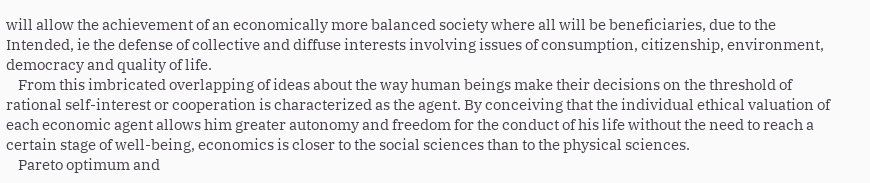will allow the achievement of an economically more balanced society where all will be beneficiaries, due to the Intended, ie the defense of collective and diffuse interests involving issues of consumption, citizenship, environment, democracy and quality of life.
    From this imbricated overlapping of ideas about the way human beings make their decisions on the threshold of rational self-interest or cooperation is characterized as the agent. By conceiving that the individual ethical valuation of each economic agent allows him greater autonomy and freedom for the conduct of his life without the need to reach a certain stage of well-being, economics is closer to the social sciences than to the physical sciences.
    Pareto optimum and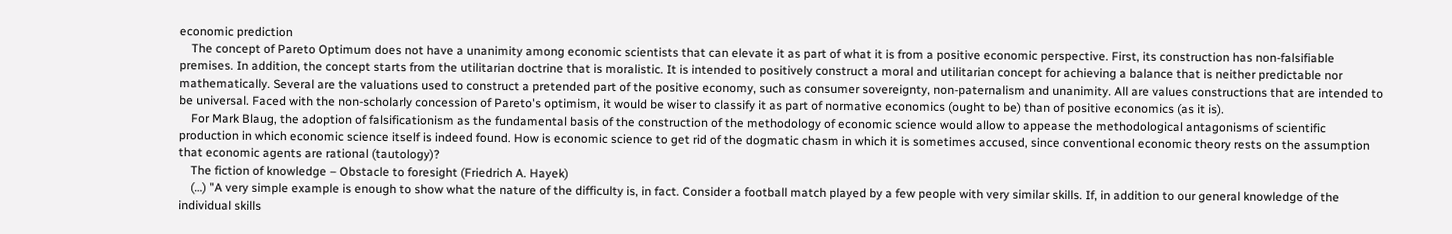economic prediction
    The concept of Pareto Optimum does not have a unanimity among economic scientists that can elevate it as part of what it is from a positive economic perspective. First, its construction has non-falsifiable premises. In addition, the concept starts from the utilitarian doctrine that is moralistic. It is intended to positively construct a moral and utilitarian concept for achieving a balance that is neither predictable nor mathematically. Several are the valuations used to construct a pretended part of the positive economy, such as consumer sovereignty, non-paternalism and unanimity. All are values constructions that are intended to be universal. Faced with the non-scholarly concession of Pareto's optimism, it would be wiser to classify it as part of normative economics (ought to be) than of positive economics (as it is).
    For Mark Blaug, the adoption of falsificationism as the fundamental basis of the construction of the methodology of economic science would allow to appease the methodological antagonisms of scientific production in which economic science itself is indeed found. How is economic science to get rid of the dogmatic chasm in which it is sometimes accused, since conventional economic theory rests on the assumption that economic agents are rational (tautology)?
    The fiction of knowledge – Obstacle to foresight (Friedrich A. Hayek)
    (…) "A very simple example is enough to show what the nature of the difficulty is, in fact. Consider a football match played by a few people with very similar skills. If, in addition to our general knowledge of the individual skills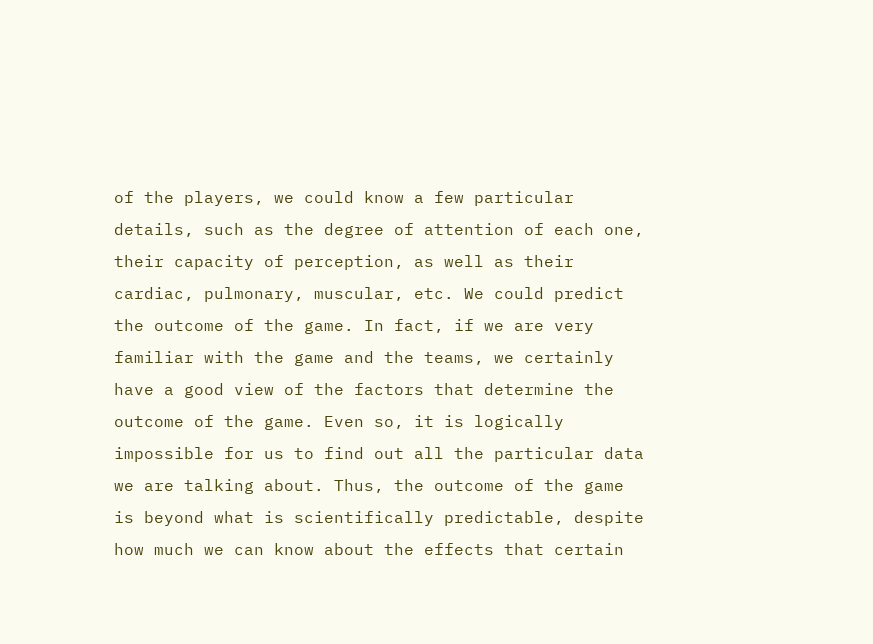of the players, we could know a few particular details, such as the degree of attention of each one, their capacity of perception, as well as their cardiac, pulmonary, muscular, etc. We could predict the outcome of the game. In fact, if we are very familiar with the game and the teams, we certainly have a good view of the factors that determine the outcome of the game. Even so, it is logically impossible for us to find out all the particular data we are talking about. Thus, the outcome of the game is beyond what is scientifically predictable, despite how much we can know about the effects that certain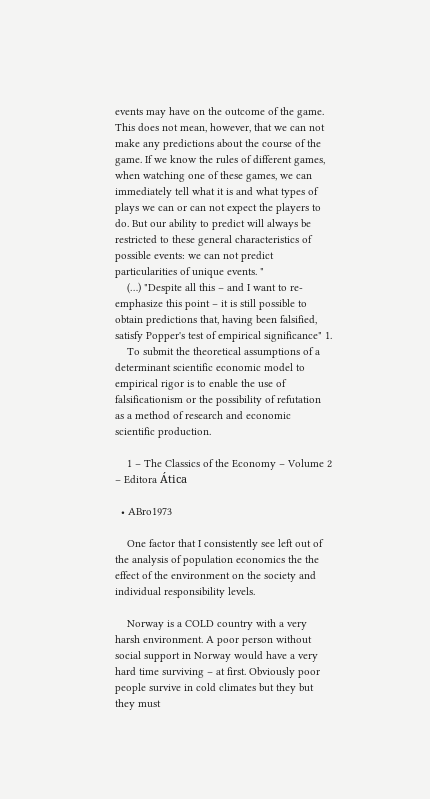events may have on the outcome of the game. This does not mean, however, that we can not make any predictions about the course of the game. If we know the rules of different games, when watching one of these games, we can immediately tell what it is and what types of plays we can or can not expect the players to do. But our ability to predict will always be restricted to these general characteristics of possible events: we can not predict particularities of unique events. "
    (…) "Despite all this – and I want to re-emphasize this point – it is still possible to obtain predictions that, having been falsified, satisfy Popper's test of empirical significance" 1.
    To submit the theoretical assumptions of a determinant scientific economic model to empirical rigor is to enable the use of falsificationism or the possibility of refutation as a method of research and economic scientific production.

    1 – The Classics of the Economy – Volume 2 – Editora Ática

  • ABro1973

    One factor that I consistently see left out of the analysis of population economics the the effect of the environment on the society and individual responsibility levels.

    Norway is a COLD country with a very harsh environment. A poor person without social support in Norway would have a very hard time surviving – at first. Obviously poor people survive in cold climates but they but they must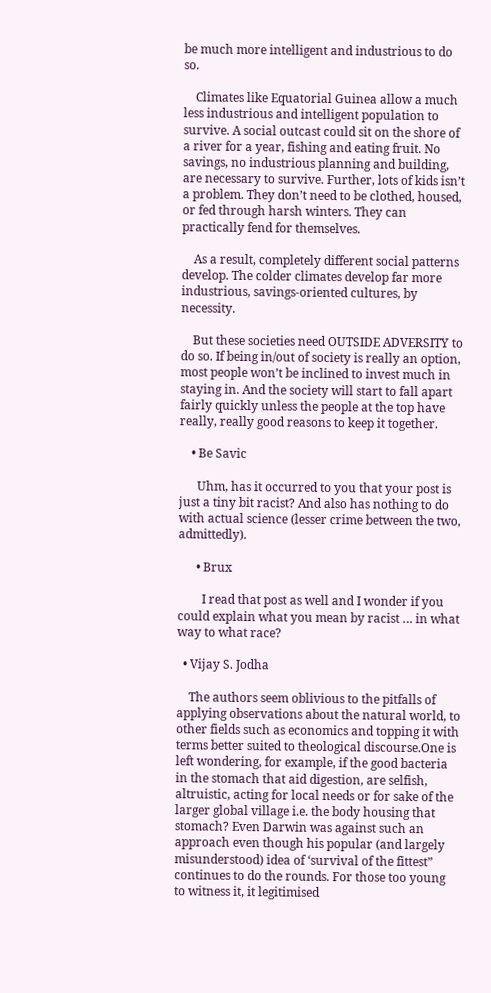be much more intelligent and industrious to do so.

    Climates like Equatorial Guinea allow a much less industrious and intelligent population to survive. A social outcast could sit on the shore of a river for a year, fishing and eating fruit. No savings, no industrious planning and building, are necessary to survive. Further, lots of kids isn’t a problem. They don’t need to be clothed, housed, or fed through harsh winters. They can practically fend for themselves.

    As a result, completely different social patterns develop. The colder climates develop far more industrious, savings-oriented cultures, by necessity.

    But these societies need OUTSIDE ADVERSITY to do so. If being in/out of society is really an option, most people won’t be inclined to invest much in staying in. And the society will start to fall apart fairly quickly unless the people at the top have really, really good reasons to keep it together.

    • Be Savic

      Uhm, has it occurred to you that your post is just a tiny bit racist? And also has nothing to do with actual science (lesser crime between the two, admittedly).

      • Brux

        I read that post as well and I wonder if you could explain what you mean by racist … in what way to what race?

  • Vijay S. Jodha

    The authors seem oblivious to the pitfalls of applying observations about the natural world, to other fields such as economics and topping it with terms better suited to theological discourse.One is left wondering, for example, if the good bacteria in the stomach that aid digestion, are selfish, altruistic, acting for local needs or for sake of the larger global village i.e. the body housing that stomach? Even Darwin was against such an approach even though his popular (and largely misunderstood) idea of ‘survival of the fittest” continues to do the rounds. For those too young to witness it, it legitimised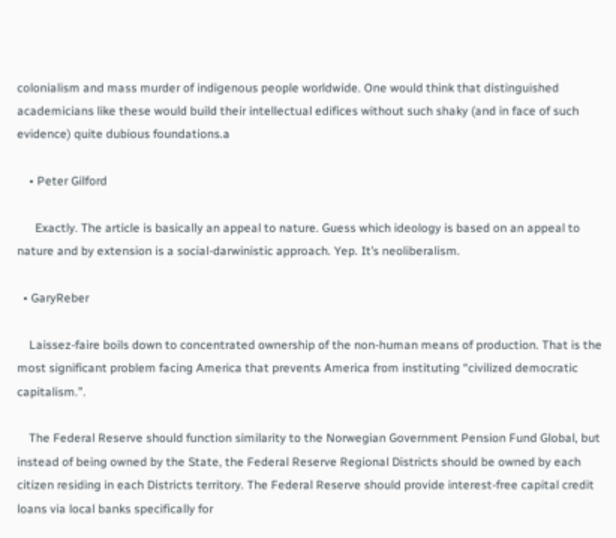colonialism and mass murder of indigenous people worldwide. One would think that distinguished academicians like these would build their intellectual edifices without such shaky (and in face of such evidence) quite dubious foundations.a

    • Peter Gilford

      Exactly. The article is basically an appeal to nature. Guess which ideology is based on an appeal to nature and by extension is a social-darwinistic approach. Yep. It’s neoliberalism.

  • GaryReber

    Laissez-faire boils down to concentrated ownership of the non-human means of production. That is the most significant problem facing America that prevents America from instituting “civilized democratic capitalism.”.

    The Federal Reserve should function similarity to the Norwegian Government Pension Fund Global, but instead of being owned by the State, the Federal Reserve Regional Districts should be owned by each citizen residing in each Districts territory. The Federal Reserve should provide interest-free capital credit loans via local banks specifically for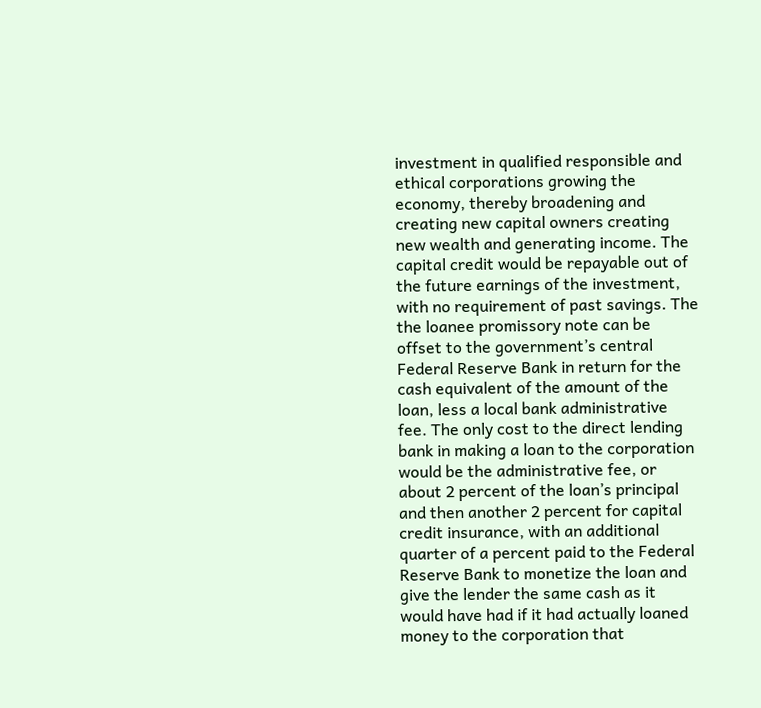investment in qualified responsible and ethical corporations growing the economy, thereby broadening and creating new capital owners creating new wealth and generating income. The capital credit would be repayable out of the future earnings of the investment, with no requirement of past savings. The the loanee promissory note can be offset to the government’s central Federal Reserve Bank in return for the cash equivalent of the amount of the loan, less a local bank administrative fee. The only cost to the direct lending bank in making a loan to the corporation would be the administrative fee, or about 2 percent of the loan’s principal and then another 2 percent for capital credit insurance, with an additional quarter of a percent paid to the Federal Reserve Bank to monetize the loan and give the lender the same cash as it would have had if it had actually loaned money to the corporation that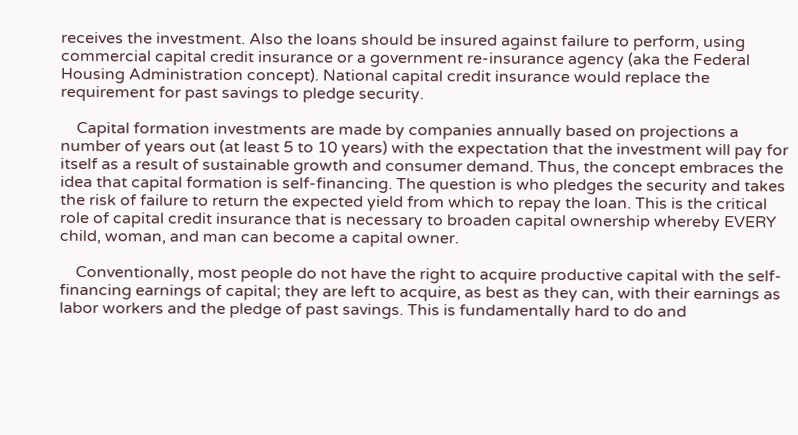receives the investment. Also the loans should be insured against failure to perform, using commercial capital credit insurance or a government re-insurance agency (aka the Federal Housing Administration concept). National capital credit insurance would replace the requirement for past savings to pledge security.

    Capital formation investments are made by companies annually based on projections a number of years out (at least 5 to 10 years) with the expectation that the investment will pay for itself as a result of sustainable growth and consumer demand. Thus, the concept embraces the idea that capital formation is self-financing. The question is who pledges the security and takes the risk of failure to return the expected yield from which to repay the loan. This is the critical role of capital credit insurance that is necessary to broaden capital ownership whereby EVERY child, woman, and man can become a capital owner.

    Conventionally, most people do not have the right to acquire productive capital with the self-financing earnings of capital; they are left to acquire, as best as they can, with their earnings as labor workers and the pledge of past savings. This is fundamentally hard to do and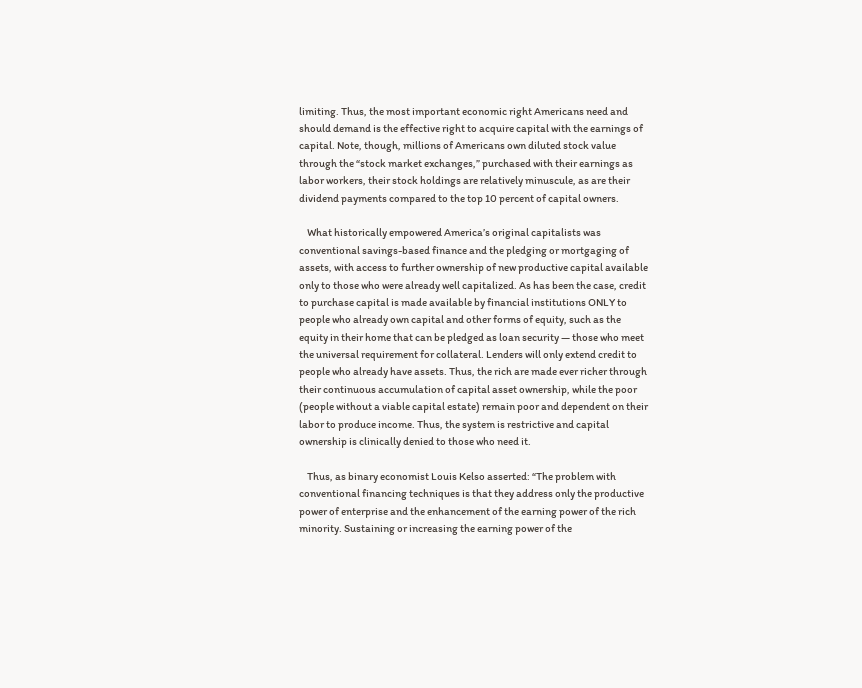limiting. Thus, the most important economic right Americans need and should demand is the effective right to acquire capital with the earnings of capital. Note, though, millions of Americans own diluted stock value through the “stock market exchanges,” purchased with their earnings as labor workers, their stock holdings are relatively minuscule, as are their dividend payments compared to the top 10 percent of capital owners.

    What historically empowered America’s original capitalists was conventional savings-based finance and the pledging or mortgaging of assets, with access to further ownership of new productive capital available only to those who were already well capitalized. As has been the case, credit to purchase capital is made available by financial institutions ONLY to people who already own capital and other forms of equity, such as the equity in their home that can be pledged as loan security — those who meet the universal requirement for collateral. Lenders will only extend credit to people who already have assets. Thus, the rich are made ever richer through their continuous accumulation of capital asset ownership, while the poor (people without a viable capital estate) remain poor and dependent on their labor to produce income. Thus, the system is restrictive and capital ownership is clinically denied to those who need it.

    Thus, as binary economist Louis Kelso asserted: “The problem with conventional financing techniques is that they address only the productive power of enterprise and the enhancement of the earning power of the rich minority. Sustaining or increasing the earning power of the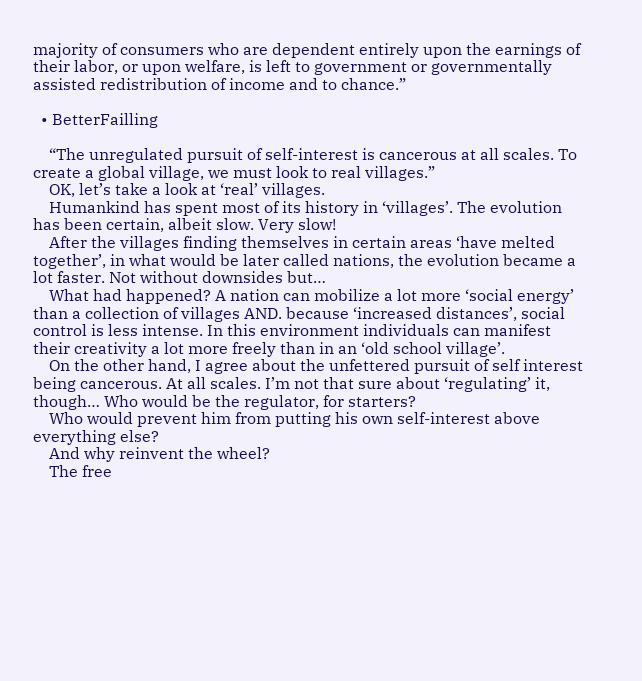majority of consumers who are dependent entirely upon the earnings of their labor, or upon welfare, is left to government or governmentally assisted redistribution of income and to chance.”

  • BetterFailling

    “The unregulated pursuit of self-interest is cancerous at all scales. To create a global village, we must look to real villages.”
    OK, let’s take a look at ‘real’ villages.
    Humankind has spent most of its history in ‘villages’. The evolution has been certain, albeit slow. Very slow!
    After the villages finding themselves in certain areas ‘have melted together’, in what would be later called nations, the evolution became a lot faster. Not without downsides but…
    What had happened? A nation can mobilize a lot more ‘social energy’ than a collection of villages AND. because ‘increased distances’, social control is less intense. In this environment individuals can manifest their creativity a lot more freely than in an ‘old school village’.
    On the other hand, I agree about the unfettered pursuit of self interest being cancerous. At all scales. I’m not that sure about ‘regulating’ it, though… Who would be the regulator, for starters?
    Who would prevent him from putting his own self-interest above everything else?
    And why reinvent the wheel?
    The free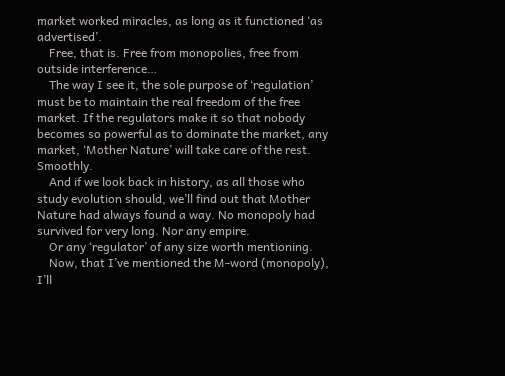market worked miracles, as long as it functioned ‘as advertised’.
    Free, that is. Free from monopolies, free from outside interference…
    The way I see it, the sole purpose of ‘regulation’ must be to maintain the real freedom of the free market. If the regulators make it so that nobody becomes so powerful as to dominate the market, any market, ‘Mother Nature’ will take care of the rest. Smoothly.
    And if we look back in history, as all those who study evolution should, we’ll find out that Mother Nature had always found a way. No monopoly had survived for very long. Nor any empire.
    Or any ‘regulator’ of any size worth mentioning.
    Now, that I’ve mentioned the M-word (monopoly), I’ll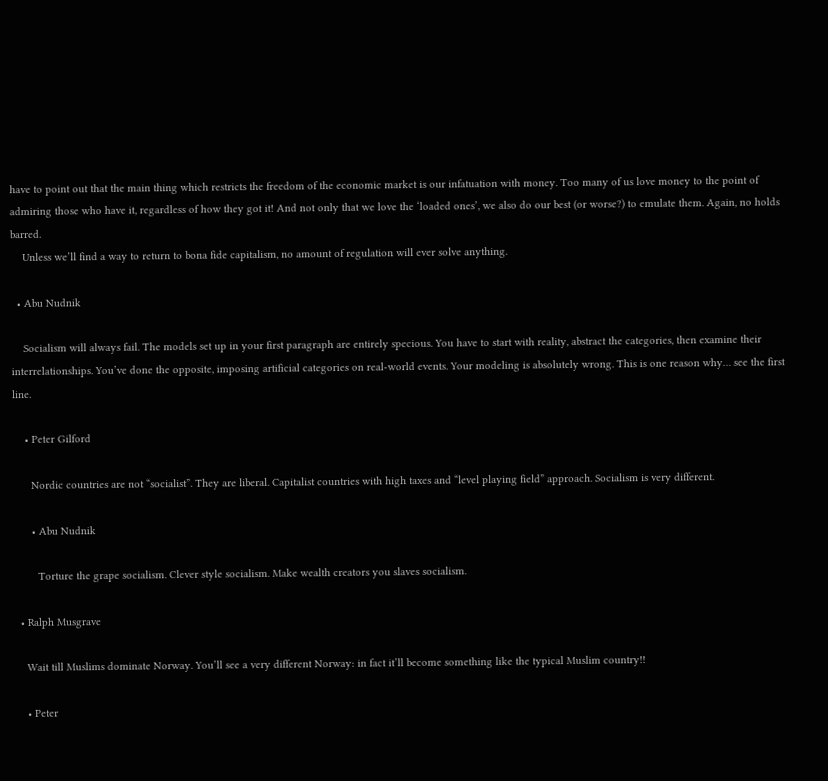have to point out that the main thing which restricts the freedom of the economic market is our infatuation with money. Too many of us love money to the point of admiring those who have it, regardless of how they got it! And not only that we love the ‘loaded ones’, we also do our best (or worse?) to emulate them. Again, no holds barred.
    Unless we’ll find a way to return to bona fide capitalism, no amount of regulation will ever solve anything.

  • Abu Nudnik

    Socialism will always fail. The models set up in your first paragraph are entirely specious. You have to start with reality, abstract the categories, then examine their interrelationships. You’ve done the opposite, imposing artificial categories on real-world events. Your modeling is absolutely wrong. This is one reason why… see the first line.

    • Peter Gilford

      Nordic countries are not “socialist”. They are liberal. Capitalist countries with high taxes and “level playing field” approach. Socialism is very different.

      • Abu Nudnik

        Torture the grape socialism. Clever style socialism. Make wealth creators you slaves socialism.

  • Ralph Musgrave

    Wait till Muslims dominate Norway. You’ll see a very different Norway: in fact it’ll become something like the typical Muslim country!!

    • Peter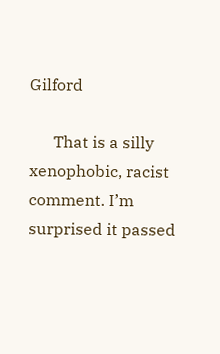Gilford

      That is a silly xenophobic, racist comment. I’m surprised it passed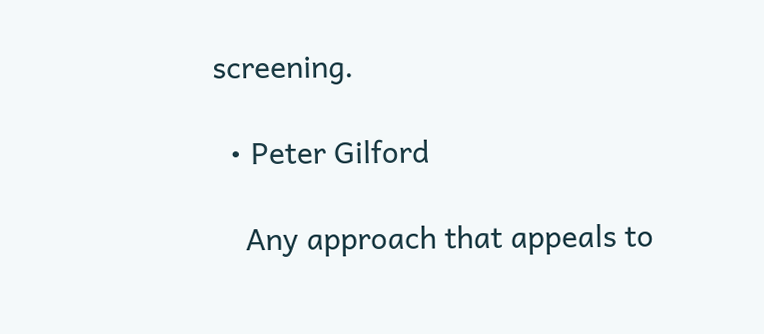screening.

  • Peter Gilford

    Any approach that appeals to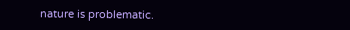nature is problematic.